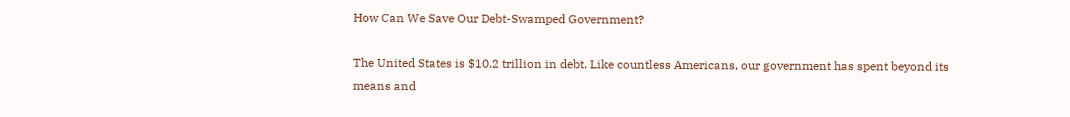How Can We Save Our Debt-Swamped Government?

The United States is $10.2 trillion in debt. Like countless Americans, our government has spent beyond its means and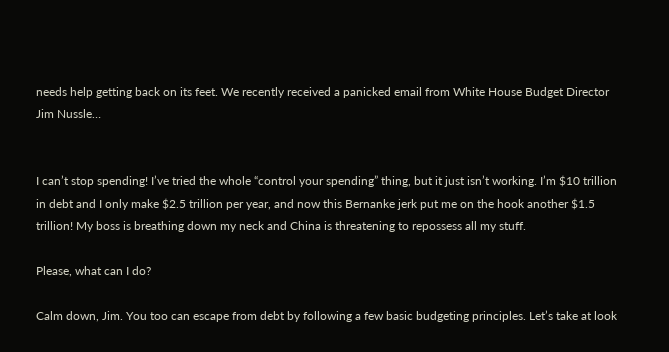needs help getting back on its feet. We recently received a panicked email from White House Budget Director Jim Nussle…


I can’t stop spending! I’ve tried the whole “control your spending” thing, but it just isn’t working. I’m $10 trillion in debt and I only make $2.5 trillion per year, and now this Bernanke jerk put me on the hook another $1.5 trillion! My boss is breathing down my neck and China is threatening to repossess all my stuff.

Please, what can I do?

Calm down, Jim. You too can escape from debt by following a few basic budgeting principles. Let’s take at look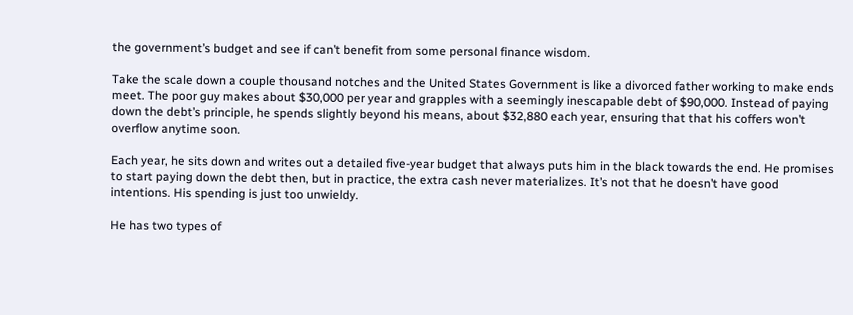the government’s budget and see if can’t benefit from some personal finance wisdom.

Take the scale down a couple thousand notches and the United States Government is like a divorced father working to make ends meet. The poor guy makes about $30,000 per year and grapples with a seemingly inescapable debt of $90,000. Instead of paying down the debt’s principle, he spends slightly beyond his means, about $32,880 each year, ensuring that that his coffers won’t overflow anytime soon.

Each year, he sits down and writes out a detailed five-year budget that always puts him in the black towards the end. He promises to start paying down the debt then, but in practice, the extra cash never materializes. It’s not that he doesn’t have good intentions. His spending is just too unwieldy.

He has two types of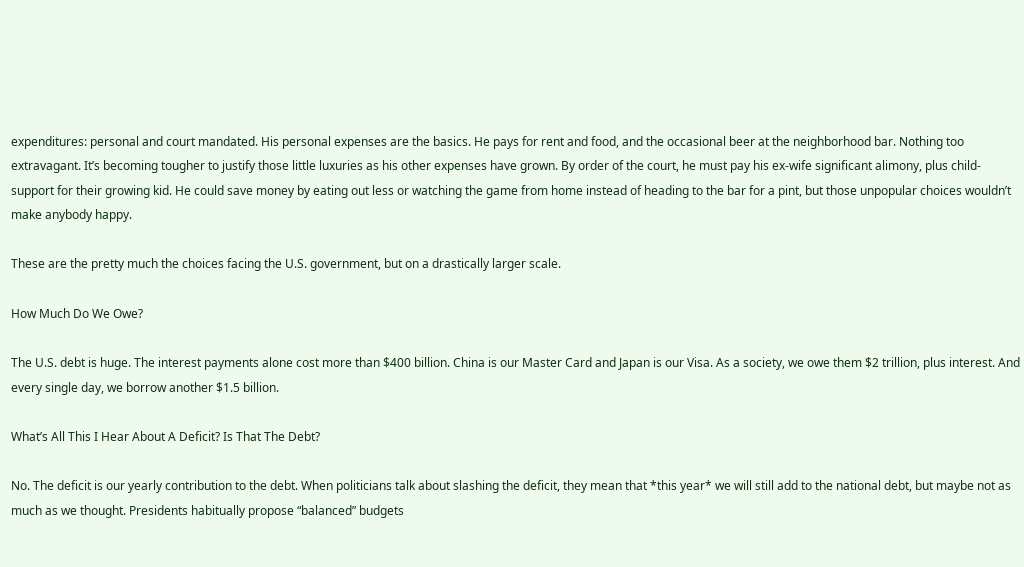expenditures: personal and court mandated. His personal expenses are the basics. He pays for rent and food, and the occasional beer at the neighborhood bar. Nothing too extravagant. It’s becoming tougher to justify those little luxuries as his other expenses have grown. By order of the court, he must pay his ex-wife significant alimony, plus child-support for their growing kid. He could save money by eating out less or watching the game from home instead of heading to the bar for a pint, but those unpopular choices wouldn’t make anybody happy.

These are the pretty much the choices facing the U.S. government, but on a drastically larger scale.

How Much Do We Owe?

The U.S. debt is huge. The interest payments alone cost more than $400 billion. China is our Master Card and Japan is our Visa. As a society, we owe them $2 trillion, plus interest. And every single day, we borrow another $1.5 billion.

What’s All This I Hear About A Deficit? Is That The Debt?

No. The deficit is our yearly contribution to the debt. When politicians talk about slashing the deficit, they mean that *this year* we will still add to the national debt, but maybe not as much as we thought. Presidents habitually propose “balanced” budgets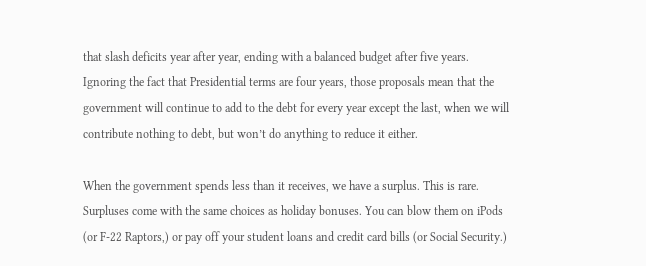that slash deficits year after year, ending with a balanced budget after five years. Ignoring the fact that Presidential terms are four years, those proposals mean that the government will continue to add to the debt for every year except the last, when we will contribute nothing to debt, but won’t do anything to reduce it either.

When the government spends less than it receives, we have a surplus. This is rare. Surpluses come with the same choices as holiday bonuses. You can blow them on iPods (or F-22 Raptors,) or pay off your student loans and credit card bills (or Social Security.)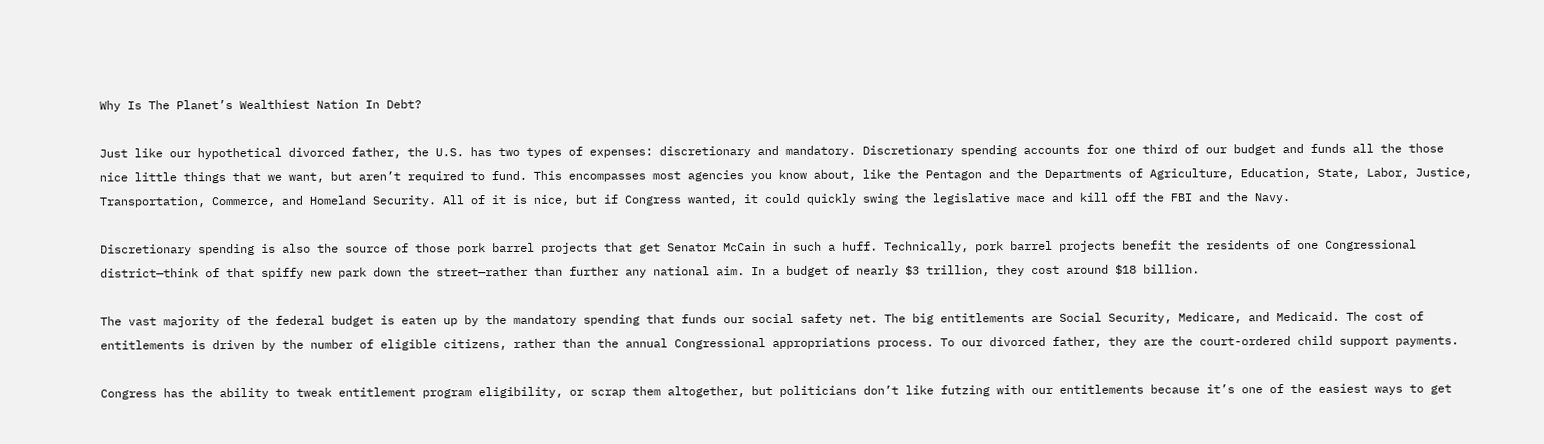Why Is The Planet’s Wealthiest Nation In Debt?

Just like our hypothetical divorced father, the U.S. has two types of expenses: discretionary and mandatory. Discretionary spending accounts for one third of our budget and funds all the those nice little things that we want, but aren’t required to fund. This encompasses most agencies you know about, like the Pentagon and the Departments of Agriculture, Education, State, Labor, Justice, Transportation, Commerce, and Homeland Security. All of it is nice, but if Congress wanted, it could quickly swing the legislative mace and kill off the FBI and the Navy.

Discretionary spending is also the source of those pork barrel projects that get Senator McCain in such a huff. Technically, pork barrel projects benefit the residents of one Congressional district—think of that spiffy new park down the street—rather than further any national aim. In a budget of nearly $3 trillion, they cost around $18 billion.

The vast majority of the federal budget is eaten up by the mandatory spending that funds our social safety net. The big entitlements are Social Security, Medicare, and Medicaid. The cost of entitlements is driven by the number of eligible citizens, rather than the annual Congressional appropriations process. To our divorced father, they are the court-ordered child support payments.

Congress has the ability to tweak entitlement program eligibility, or scrap them altogether, but politicians don’t like futzing with our entitlements because it’s one of the easiest ways to get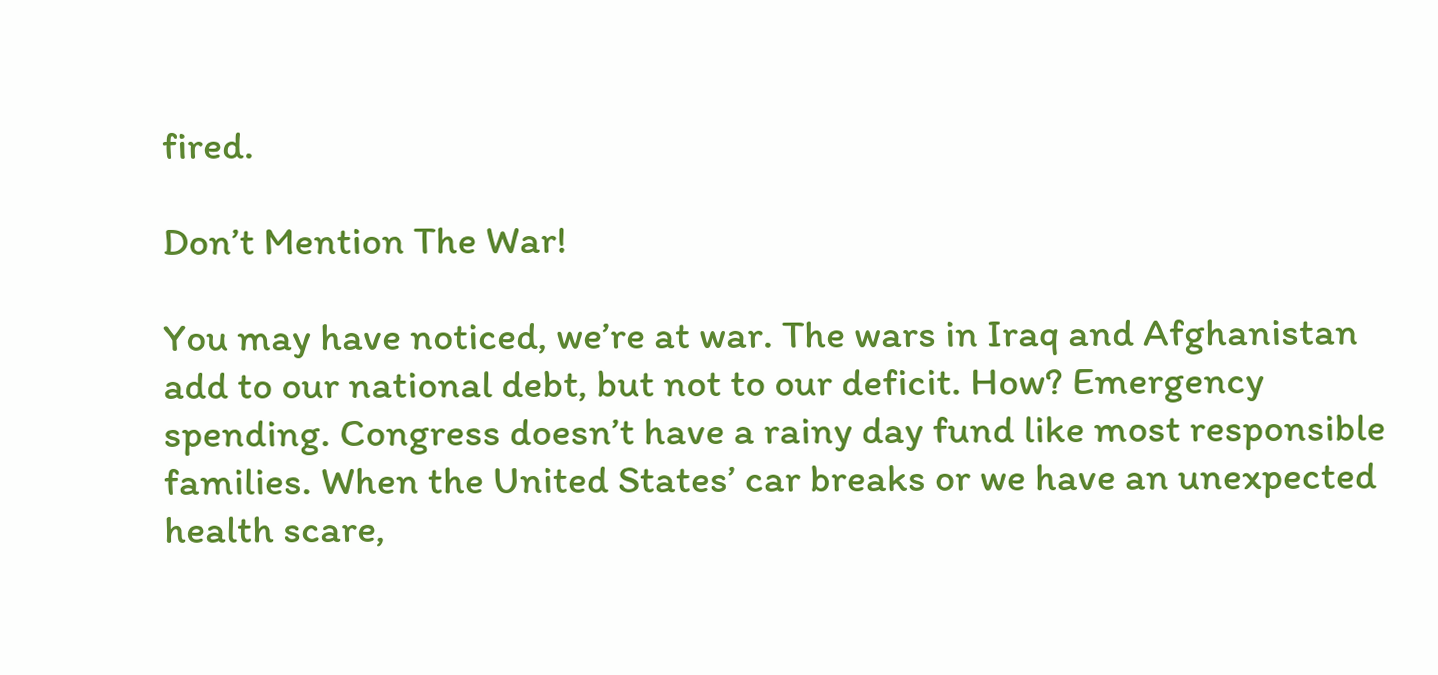fired.

Don’t Mention The War!

You may have noticed, we’re at war. The wars in Iraq and Afghanistan add to our national debt, but not to our deficit. How? Emergency spending. Congress doesn’t have a rainy day fund like most responsible families. When the United States’ car breaks or we have an unexpected health scare,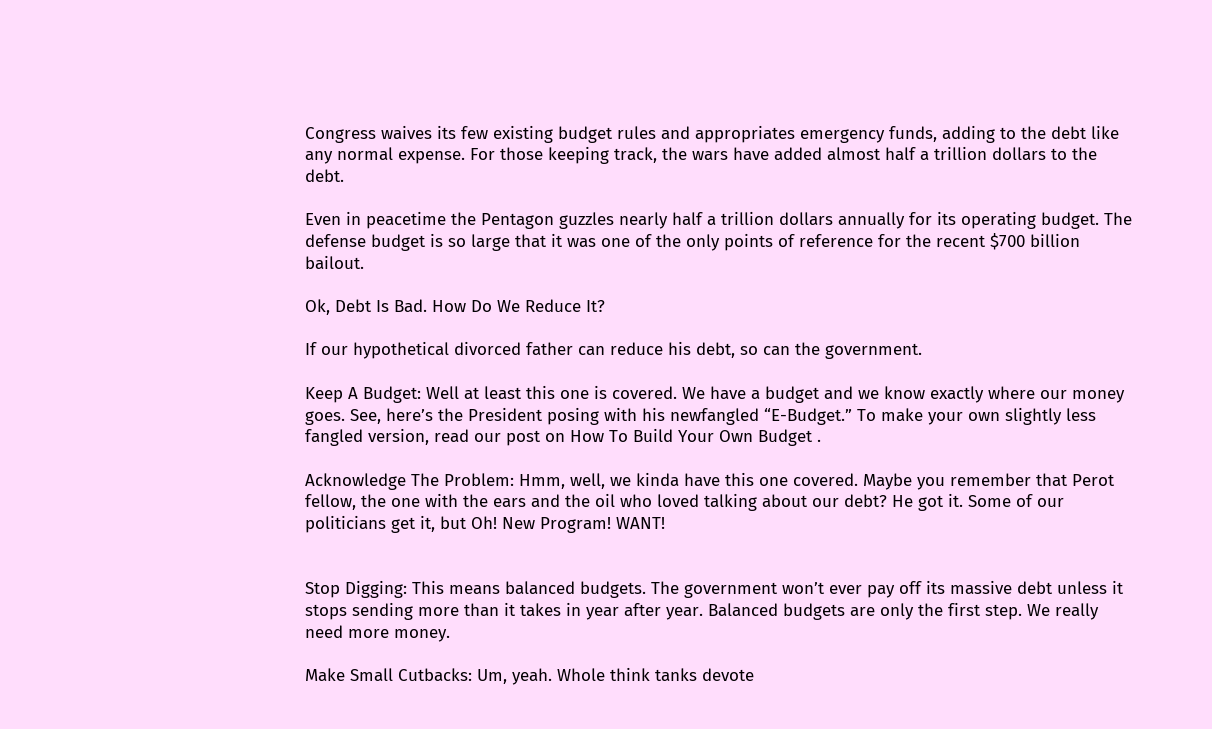Congress waives its few existing budget rules and appropriates emergency funds, adding to the debt like any normal expense. For those keeping track, the wars have added almost half a trillion dollars to the debt.

Even in peacetime the Pentagon guzzles nearly half a trillion dollars annually for its operating budget. The defense budget is so large that it was one of the only points of reference for the recent $700 billion bailout.

Ok, Debt Is Bad. How Do We Reduce It?

If our hypothetical divorced father can reduce his debt, so can the government.

Keep A Budget: Well at least this one is covered. We have a budget and we know exactly where our money goes. See, here’s the President posing with his newfangled “E-Budget.” To make your own slightly less fangled version, read our post on How To Build Your Own Budget .

Acknowledge The Problem: Hmm, well, we kinda have this one covered. Maybe you remember that Perot fellow, the one with the ears and the oil who loved talking about our debt? He got it. Some of our politicians get it, but Oh! New Program! WANT!


Stop Digging: This means balanced budgets. The government won’t ever pay off its massive debt unless it stops sending more than it takes in year after year. Balanced budgets are only the first step. We really need more money.

Make Small Cutbacks: Um, yeah. Whole think tanks devote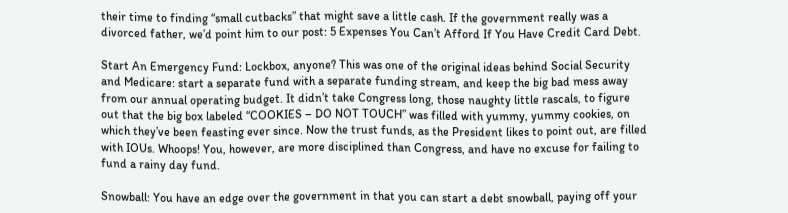their time to finding “small cutbacks” that might save a little cash. If the government really was a divorced father, we’d point him to our post: 5 Expenses You Can’t Afford If You Have Credit Card Debt.

Start An Emergency Fund: Lockbox, anyone? This was one of the original ideas behind Social Security and Medicare: start a separate fund with a separate funding stream, and keep the big bad mess away from our annual operating budget. It didn’t take Congress long, those naughty little rascals, to figure out that the big box labeled “COOKIES – DO NOT TOUCH” was filled with yummy, yummy cookies, on which they’ve been feasting ever since. Now the trust funds, as the President likes to point out, are filled with IOUs. Whoops! You, however, are more disciplined than Congress, and have no excuse for failing to fund a rainy day fund.

Snowball: You have an edge over the government in that you can start a debt snowball, paying off your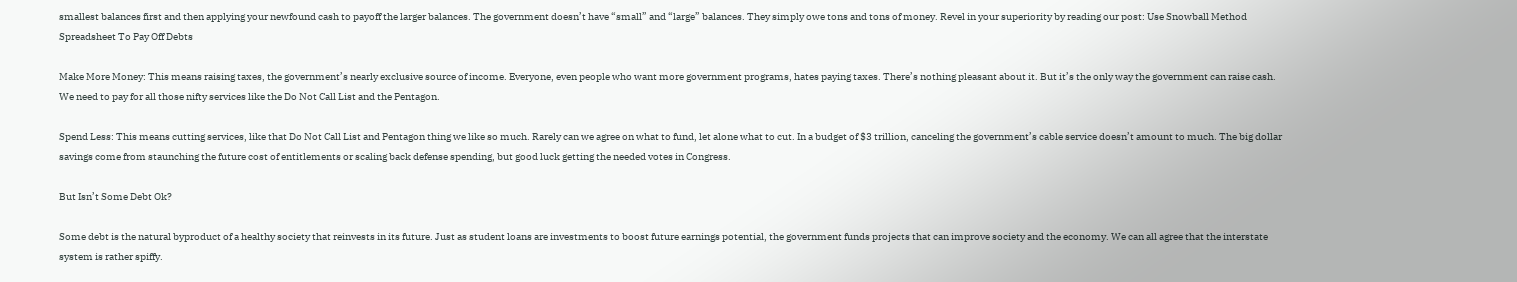smallest balances first and then applying your newfound cash to payoff the larger balances. The government doesn’t have “small” and “large” balances. They simply owe tons and tons of money. Revel in your superiority by reading our post: Use Snowball Method Spreadsheet To Pay Off Debts

Make More Money: This means raising taxes, the government’s nearly exclusive source of income. Everyone, even people who want more government programs, hates paying taxes. There’s nothing pleasant about it. But it’s the only way the government can raise cash. We need to pay for all those nifty services like the Do Not Call List and the Pentagon.

Spend Less: This means cutting services, like that Do Not Call List and Pentagon thing we like so much. Rarely can we agree on what to fund, let alone what to cut. In a budget of $3 trillion, canceling the government’s cable service doesn’t amount to much. The big dollar savings come from staunching the future cost of entitlements or scaling back defense spending, but good luck getting the needed votes in Congress.

But Isn’t Some Debt Ok?

Some debt is the natural byproduct of a healthy society that reinvests in its future. Just as student loans are investments to boost future earnings potential, the government funds projects that can improve society and the economy. We can all agree that the interstate system is rather spiffy.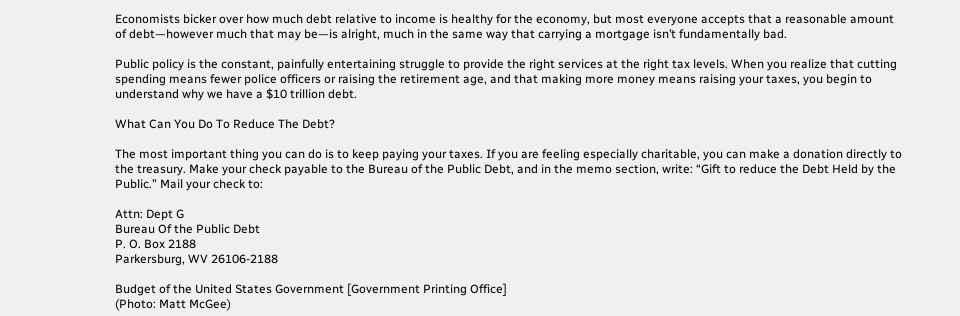Economists bicker over how much debt relative to income is healthy for the economy, but most everyone accepts that a reasonable amount of debt—however much that may be—is alright, much in the same way that carrying a mortgage isn’t fundamentally bad.

Public policy is the constant, painfully entertaining struggle to provide the right services at the right tax levels. When you realize that cutting spending means fewer police officers or raising the retirement age, and that making more money means raising your taxes, you begin to understand why we have a $10 trillion debt.

What Can You Do To Reduce The Debt?

The most important thing you can do is to keep paying your taxes. If you are feeling especially charitable, you can make a donation directly to the treasury. Make your check payable to the Bureau of the Public Debt, and in the memo section, write: “Gift to reduce the Debt Held by the Public.” Mail your check to:

Attn: Dept G
Bureau Of the Public Debt
P. O. Box 2188
Parkersburg, WV 26106-2188

Budget of the United States Government [Government Printing Office]
(Photo: Matt McGee)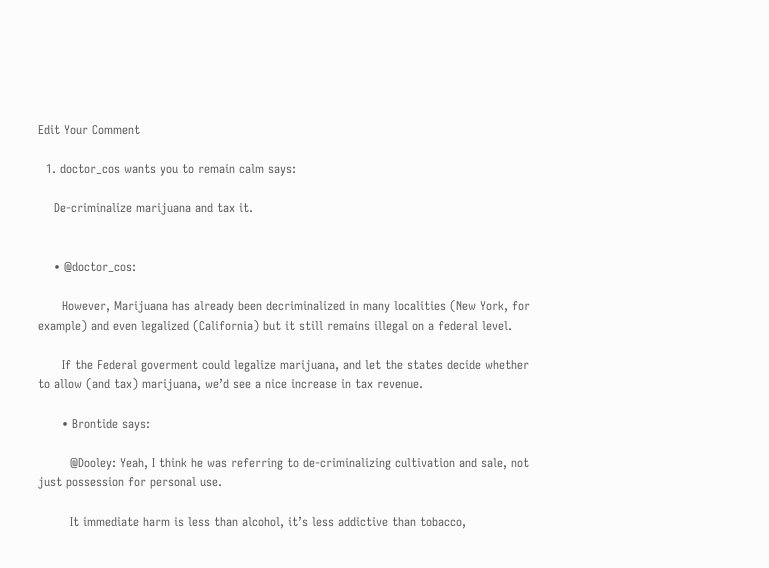Edit Your Comment

  1. doctor_cos wants you to remain calm says:

    De-criminalize marijuana and tax it.


    • @doctor_cos:

      However, Marijuana has already been decriminalized in many localities (New York, for example) and even legalized (California) but it still remains illegal on a federal level.

      If the Federal goverment could legalize marijuana, and let the states decide whether to allow (and tax) marijuana, we’d see a nice increase in tax revenue.

      • Brontide says:

        @Dooley: Yeah, I think he was referring to de-criminalizing cultivation and sale, not just possession for personal use.

        It immediate harm is less than alcohol, it’s less addictive than tobacco,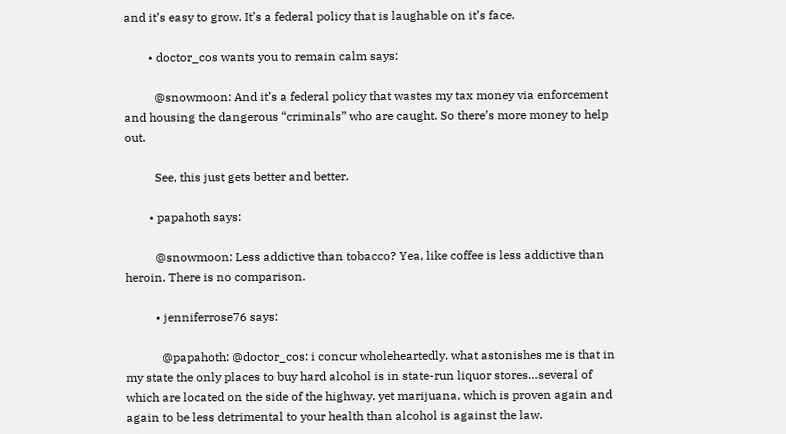and it’s easy to grow. It’s a federal policy that is laughable on it’s face.

        • doctor_cos wants you to remain calm says:

          @snowmoon: And it’s a federal policy that wastes my tax money via enforcement and housing the dangerous “criminals” who are caught. So there’s more money to help out.

          See, this just gets better and better.

        • papahoth says:

          @snowmoon: Less addictive than tobacco? Yea, like coffee is less addictive than heroin. There is no comparison.

          • jenniferrose76 says:

            @papahoth: @doctor_cos: i concur wholeheartedly. what astonishes me is that in my state the only places to buy hard alcohol is in state-run liquor stores…several of which are located on the side of the highway. yet marijuana, which is proven again and again to be less detrimental to your health than alcohol is against the law.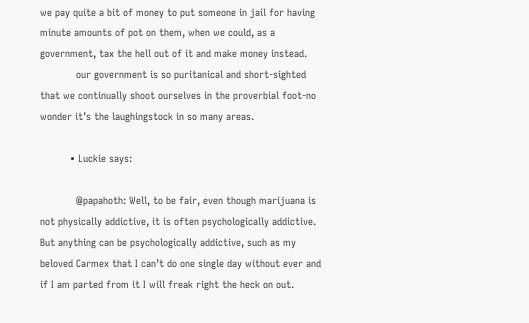we pay quite a bit of money to put someone in jail for having minute amounts of pot on them, when we could, as a government, tax the hell out of it and make money instead.
            our government is so puritanical and short-sighted that we continually shoot ourselves in the proverbial foot-no wonder it’s the laughingstock in so many areas.

          • Luckie says:

            @papahoth: Well, to be fair, even though marijuana is not physically addictive, it is often psychologically addictive. But anything can be psychologically addictive, such as my beloved Carmex that I can’t do one single day without ever and if I am parted from it I will freak right the heck on out.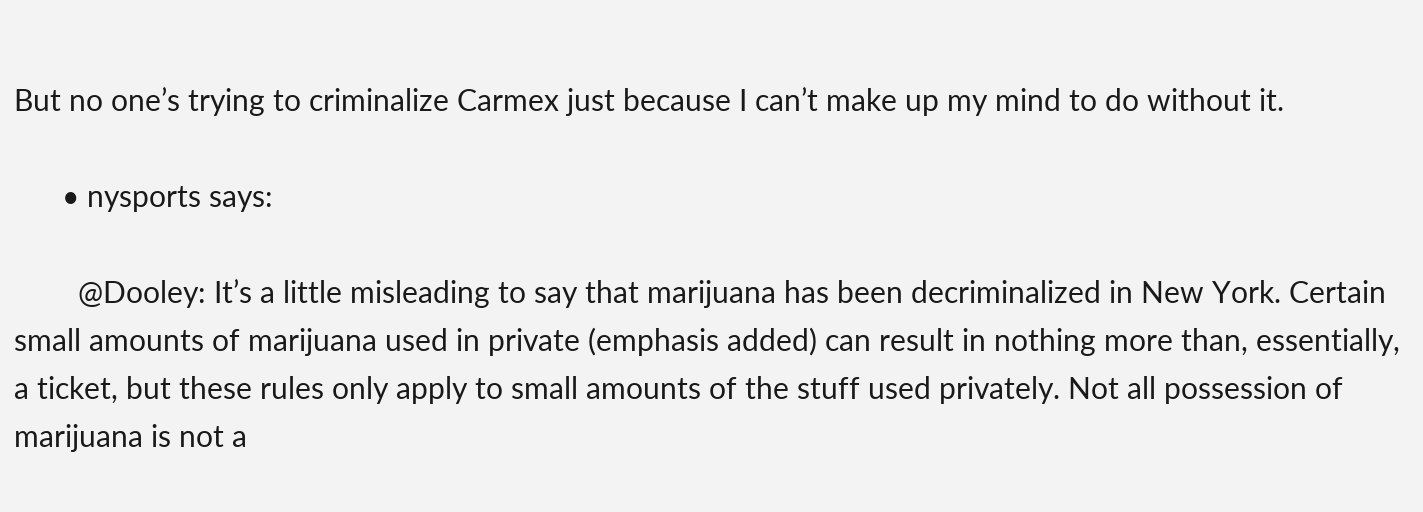But no one’s trying to criminalize Carmex just because I can’t make up my mind to do without it.

      • nysports says:

        @Dooley: It’s a little misleading to say that marijuana has been decriminalized in New York. Certain small amounts of marijuana used in private (emphasis added) can result in nothing more than, essentially, a ticket, but these rules only apply to small amounts of the stuff used privately. Not all possession of marijuana is not a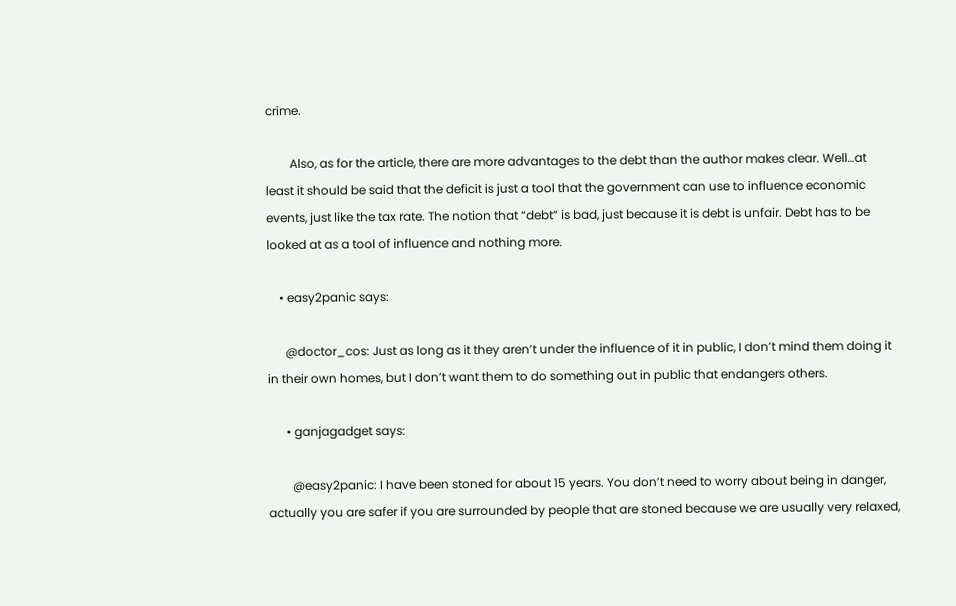crime.

        Also, as for the article, there are more advantages to the debt than the author makes clear. Well…at least it should be said that the deficit is just a tool that the government can use to influence economic events, just like the tax rate. The notion that “debt” is bad, just because it is debt is unfair. Debt has to be looked at as a tool of influence and nothing more.

    • easy2panic says:

      @doctor_cos: Just as long as it they aren’t under the influence of it in public, I don’t mind them doing it in their own homes, but I don’t want them to do something out in public that endangers others.

      • ganjagadget says:

        @easy2panic: I have been stoned for about 15 years. You don’t need to worry about being in danger, actually you are safer if you are surrounded by people that are stoned because we are usually very relaxed,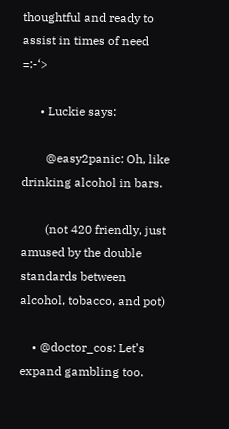thoughtful and ready to assist in times of need =:-‘>

      • Luckie says:

        @easy2panic: Oh, like drinking alcohol in bars.

        (not 420 friendly, just amused by the double standards between alcohol, tobacco, and pot)

    • @doctor_cos: Let’s expand gambling too.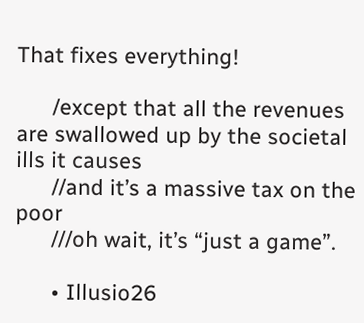That fixes everything!

      /except that all the revenues are swallowed up by the societal ills it causes
      //and it’s a massive tax on the poor
      ///oh wait, it’s “just a game”.

      • Illusio26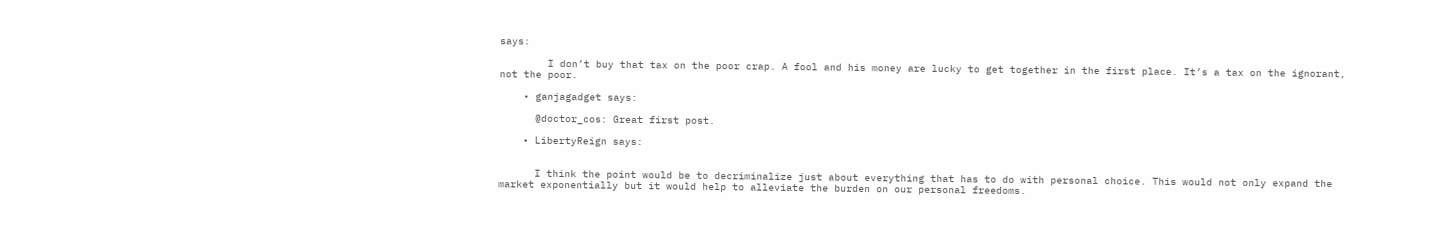says:

        I don’t buy that tax on the poor crap. A fool and his money are lucky to get together in the first place. It’s a tax on the ignorant, not the poor.

    • ganjagadget says:

      @doctor_cos: Great first post.

    • LibertyReign says:


      I think the point would be to decriminalize just about everything that has to do with personal choice. This would not only expand the market exponentially but it would help to alleviate the burden on our personal freedoms.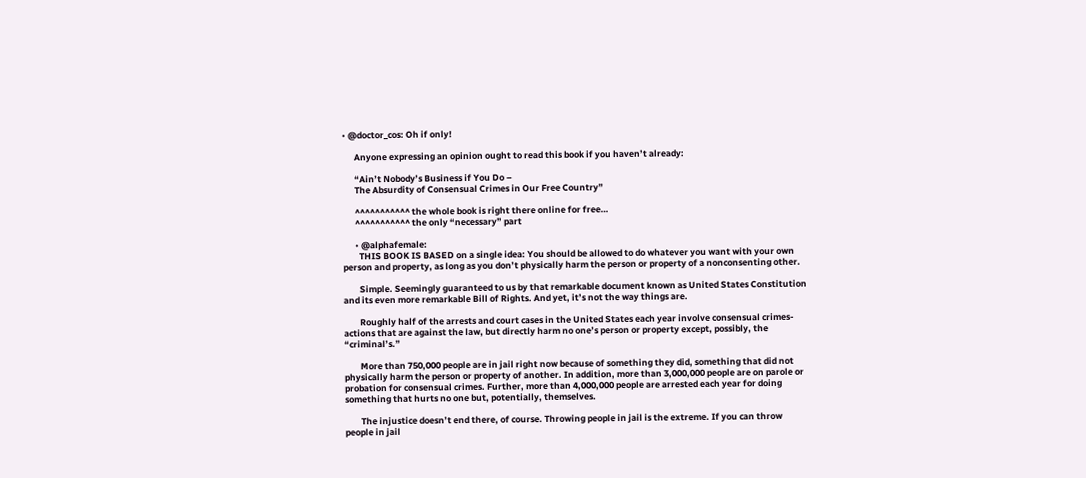• @doctor_cos: Oh if only!

      Anyone expressing an opinion ought to read this book if you haven’t already:

      “Ain’t Nobody’s Business if You Do –
      The Absurdity of Consensual Crimes in Our Free Country”

      ^^^^^^^^^^^ the whole book is right there online for free…
      ^^^^^^^^^^^ the only “necessary” part

      • @alphafemale:
        THIS BOOK IS BASED on a single idea: You should be allowed to do whatever you want with your own person and property, as long as you don’t physically harm the person or property of a nonconsenting other.

        Simple. Seemingly guaranteed to us by that remarkable document known as United States Constitution and its even more remarkable Bill of Rights. And yet, it’s not the way things are.

        Roughly half of the arrests and court cases in the United States each year involve consensual crimes-actions that are against the law, but directly harm no one’s person or property except, possibly, the “criminal’s.”

        More than 750,000 people are in jail right now because of something they did, something that did not physically harm the person or property of another. In addition, more than 3,000,000 people are on parole or probation for consensual crimes. Further, more than 4,000,000 people are arrested each year for doing something that hurts no one but, potentially, themselves.

        The injustice doesn’t end there, of course. Throwing people in jail is the extreme. If you can throw people in jail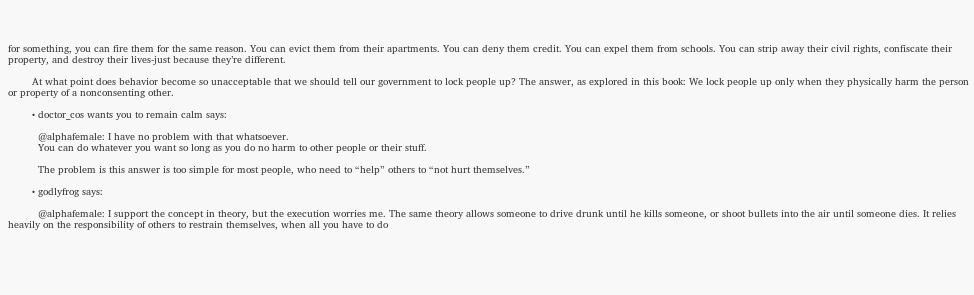for something, you can fire them for the same reason. You can evict them from their apartments. You can deny them credit. You can expel them from schools. You can strip away their civil rights, confiscate their property, and destroy their lives-just because they’re different.

        At what point does behavior become so unacceptable that we should tell our government to lock people up? The answer, as explored in this book: We lock people up only when they physically harm the person or property of a nonconsenting other.

        • doctor_cos wants you to remain calm says:

          @alphafemale: I have no problem with that whatsoever.
          You can do whatever you want so long as you do no harm to other people or their stuff.

          The problem is this answer is too simple for most people, who need to “help” others to “not hurt themselves.”

        • godlyfrog says:

          @alphafemale: I support the concept in theory, but the execution worries me. The same theory allows someone to drive drunk until he kills someone, or shoot bullets into the air until someone dies. It relies heavily on the responsibility of others to restrain themselves, when all you have to do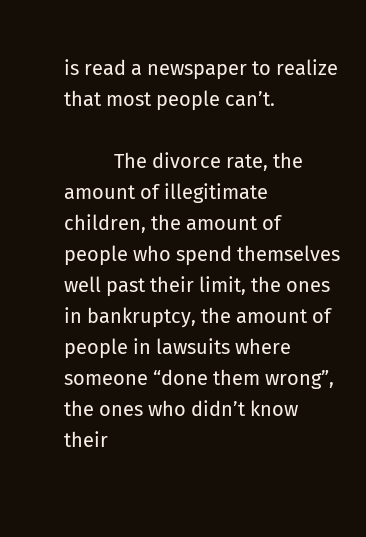is read a newspaper to realize that most people can’t.

          The divorce rate, the amount of illegitimate children, the amount of people who spend themselves well past their limit, the ones in bankruptcy, the amount of people in lawsuits where someone “done them wrong”, the ones who didn’t know their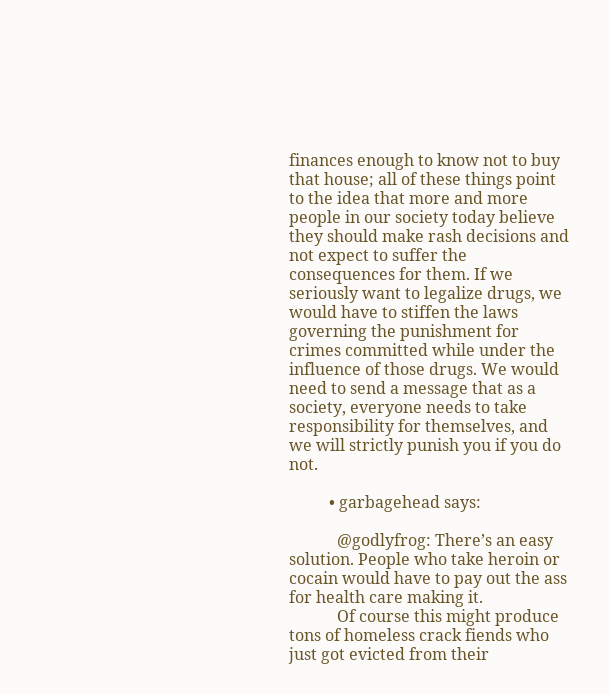finances enough to know not to buy that house; all of these things point to the idea that more and more people in our society today believe they should make rash decisions and not expect to suffer the consequences for them. If we seriously want to legalize drugs, we would have to stiffen the laws governing the punishment for crimes committed while under the influence of those drugs. We would need to send a message that as a society, everyone needs to take responsibility for themselves, and we will strictly punish you if you do not.

          • garbagehead says:

            @godlyfrog: There’s an easy solution. People who take heroin or cocain would have to pay out the ass for health care making it.
            Of course this might produce tons of homeless crack fiends who just got evicted from their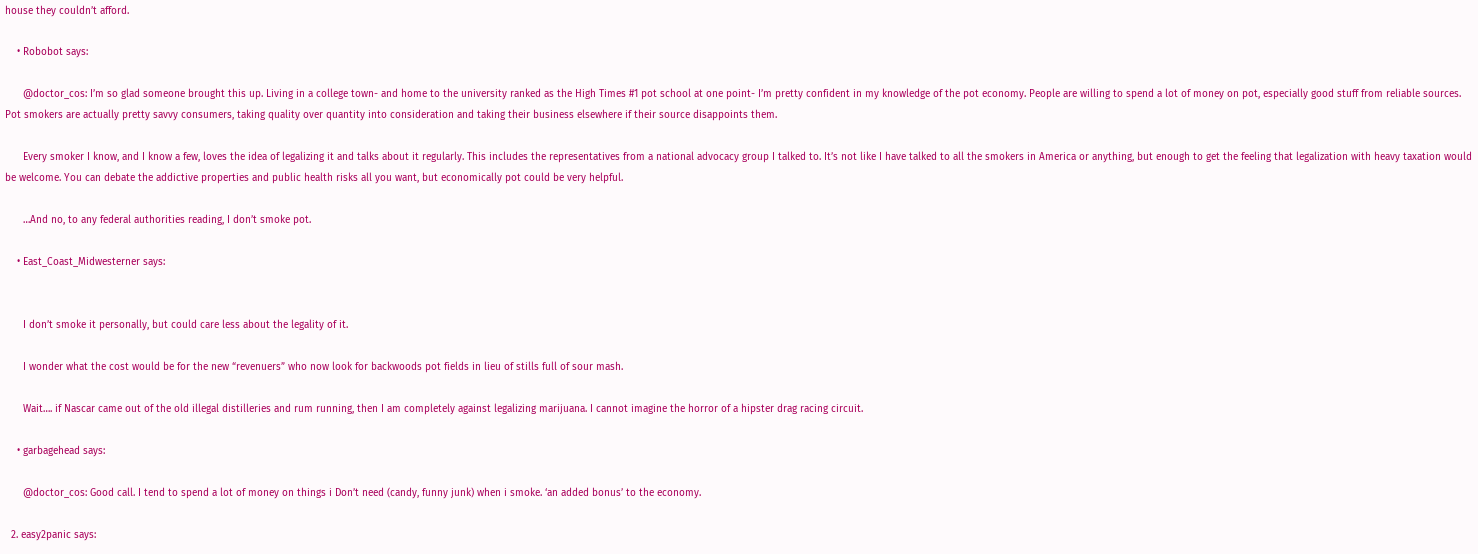house they couldn’t afford.

    • Robobot says:

      @doctor_cos: I’m so glad someone brought this up. Living in a college town- and home to the university ranked as the High Times #1 pot school at one point- I’m pretty confident in my knowledge of the pot economy. People are willing to spend a lot of money on pot, especially good stuff from reliable sources. Pot smokers are actually pretty savvy consumers, taking quality over quantity into consideration and taking their business elsewhere if their source disappoints them.

      Every smoker I know, and I know a few, loves the idea of legalizing it and talks about it regularly. This includes the representatives from a national advocacy group I talked to. It’s not like I have talked to all the smokers in America or anything, but enough to get the feeling that legalization with heavy taxation would be welcome. You can debate the addictive properties and public health risks all you want, but economically pot could be very helpful.

      …And no, to any federal authorities reading, I don’t smoke pot.

    • East_Coast_Midwesterner says:


      I don’t smoke it personally, but could care less about the legality of it.

      I wonder what the cost would be for the new “revenuers” who now look for backwoods pot fields in lieu of stills full of sour mash.

      Wait…. if Nascar came out of the old illegal distilleries and rum running, then I am completely against legalizing marijuana. I cannot imagine the horror of a hipster drag racing circuit.

    • garbagehead says:

      @doctor_cos: Good call. I tend to spend a lot of money on things i Don’t need (candy, funny junk) when i smoke. ‘an added bonus’ to the economy.

  2. easy2panic says: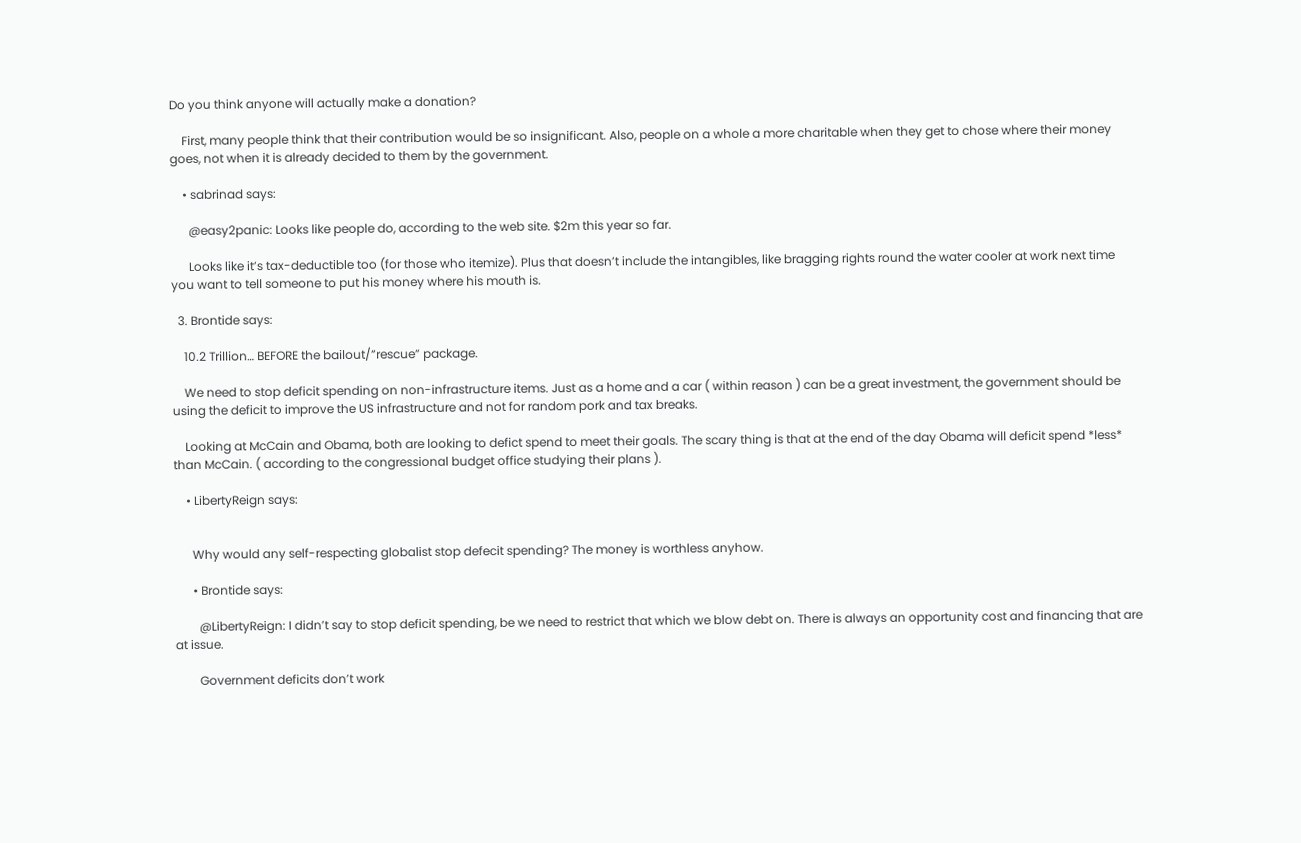Do you think anyone will actually make a donation?

    First, many people think that their contribution would be so insignificant. Also, people on a whole a more charitable when they get to chose where their money goes, not when it is already decided to them by the government.

    • sabrinad says:

      @easy2panic: Looks like people do, according to the web site. $2m this year so far.

      Looks like it’s tax-deductible too (for those who itemize). Plus that doesn’t include the intangibles, like bragging rights round the water cooler at work next time you want to tell someone to put his money where his mouth is.

  3. Brontide says:

    10.2 Trillion… BEFORE the bailout/”rescue” package.

    We need to stop deficit spending on non-infrastructure items. Just as a home and a car ( within reason ) can be a great investment, the government should be using the deficit to improve the US infrastructure and not for random pork and tax breaks.

    Looking at McCain and Obama, both are looking to defict spend to meet their goals. The scary thing is that at the end of the day Obama will deficit spend *less* than McCain. ( according to the congressional budget office studying their plans ).

    • LibertyReign says:


      Why would any self-respecting globalist stop defecit spending? The money is worthless anyhow.

      • Brontide says:

        @LibertyReign: I didn’t say to stop deficit spending, be we need to restrict that which we blow debt on. There is always an opportunity cost and financing that are at issue.

        Government deficits don’t work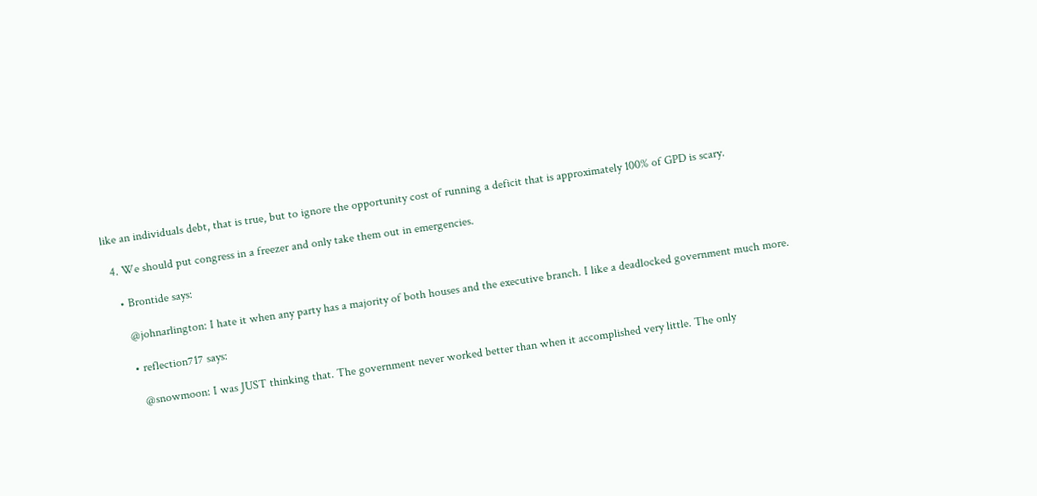like an individuals debt, that is true, but to ignore the opportunity cost of running a deficit that is approximately 100% of GPD is scary.

  4. We should put congress in a freezer and only take them out in emergencies.

    • Brontide says:

      @johnarlington: I hate it when any party has a majority of both houses and the executive branch. I like a deadlocked government much more.

      • reflection717 says:

        @snowmoon: I was JUST thinking that. The government never worked better than when it accomplished very little. The only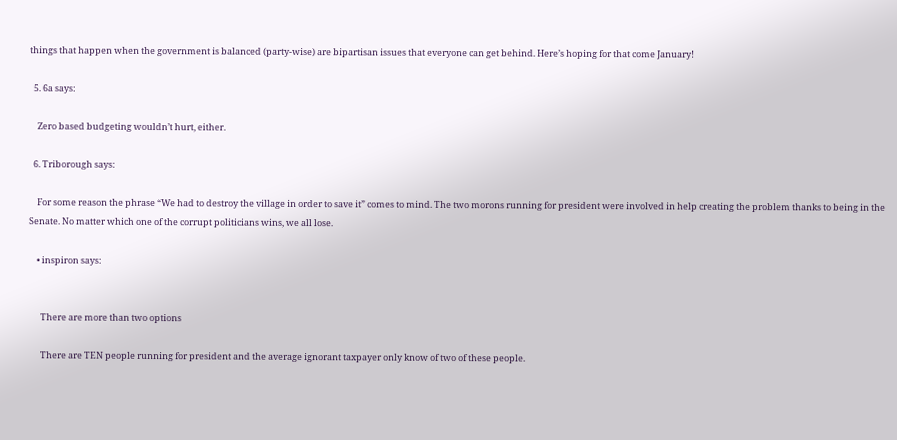things that happen when the government is balanced (party-wise) are bipartisan issues that everyone can get behind. Here’s hoping for that come January!

  5. 6a says:

    Zero based budgeting wouldn’t hurt, either.

  6. Triborough says:

    For some reason the phrase “We had to destroy the village in order to save it” comes to mind. The two morons running for president were involved in help creating the problem thanks to being in the Senate. No matter which one of the corrupt politicians wins, we all lose.

    • inspiron says:


      There are more than two options

      There are TEN people running for president and the average ignorant taxpayer only know of two of these people.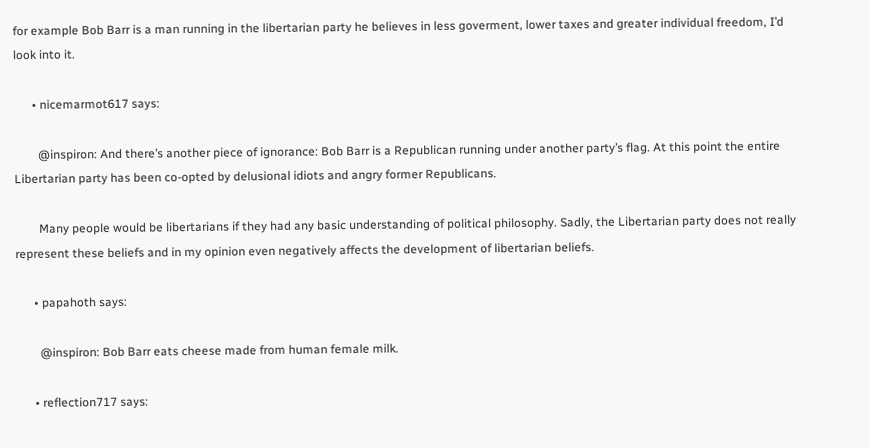for example Bob Barr is a man running in the libertarian party he believes in less goverment, lower taxes and greater individual freedom, I’d look into it.

      • nicemarmot617 says:

        @inspiron: And there’s another piece of ignorance: Bob Barr is a Republican running under another party’s flag. At this point the entire Libertarian party has been co-opted by delusional idiots and angry former Republicans.

        Many people would be libertarians if they had any basic understanding of political philosophy. Sadly, the Libertarian party does not really represent these beliefs and in my opinion even negatively affects the development of libertarian beliefs.

      • papahoth says:

        @inspiron: Bob Barr eats cheese made from human female milk.

      • reflection717 says: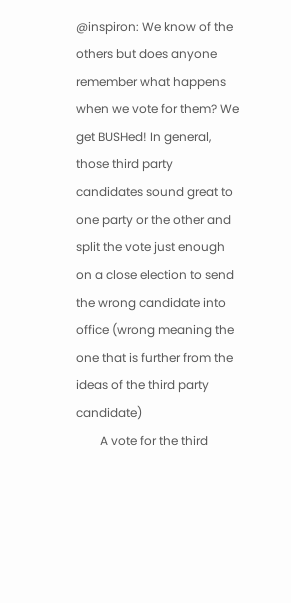@inspiron: We know of the others but does anyone remember what happens when we vote for them? We get BUSHed! In general, those third party candidates sound great to one party or the other and split the vote just enough on a close election to send the wrong candidate into office (wrong meaning the one that is further from the ideas of the third party candidate)
        A vote for the third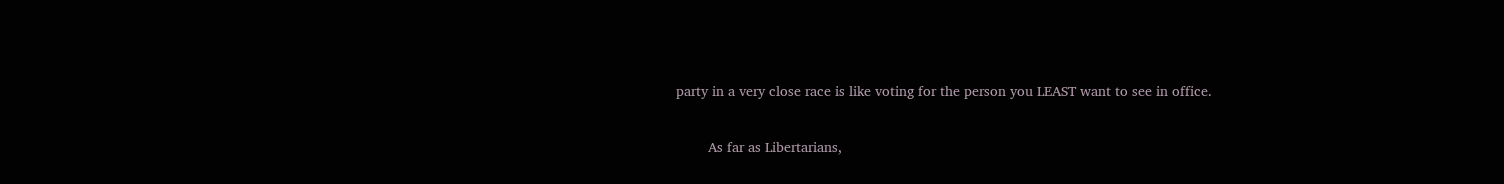party in a very close race is like voting for the person you LEAST want to see in office.

        As far as Libertarians,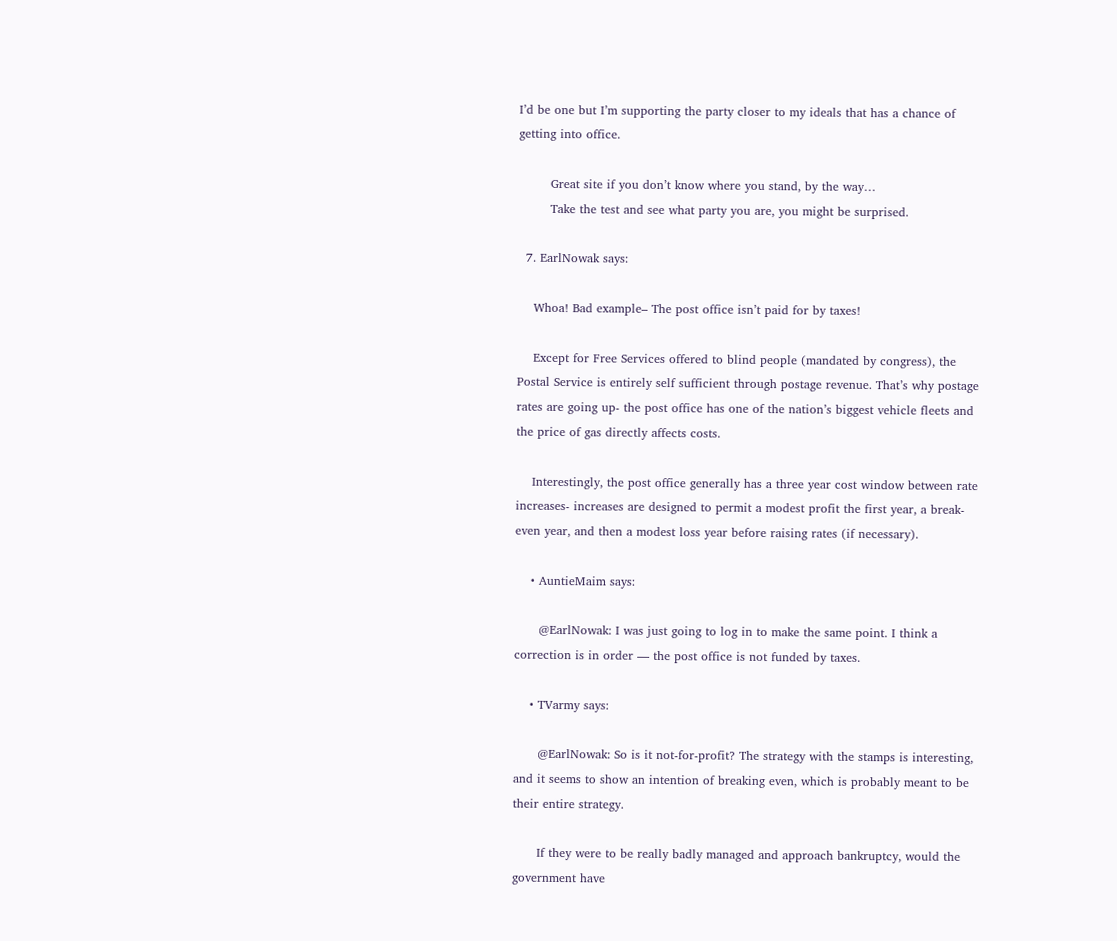I’d be one but I’m supporting the party closer to my ideals that has a chance of getting into office.

        Great site if you don’t know where you stand, by the way…
        Take the test and see what party you are, you might be surprised.

  7. EarlNowak says:

    Whoa! Bad example– The post office isn’t paid for by taxes!

    Except for Free Services offered to blind people (mandated by congress), the Postal Service is entirely self sufficient through postage revenue. That’s why postage rates are going up- the post office has one of the nation’s biggest vehicle fleets and the price of gas directly affects costs.

    Interestingly, the post office generally has a three year cost window between rate increases- increases are designed to permit a modest profit the first year, a break-even year, and then a modest loss year before raising rates (if necessary).

    • AuntieMaim says:

      @EarlNowak: I was just going to log in to make the same point. I think a correction is in order — the post office is not funded by taxes.

    • TVarmy says:

      @EarlNowak: So is it not-for-profit? The strategy with the stamps is interesting, and it seems to show an intention of breaking even, which is probably meant to be their entire strategy.

      If they were to be really badly managed and approach bankruptcy, would the government have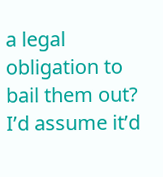a legal obligation to bail them out? I’d assume it’d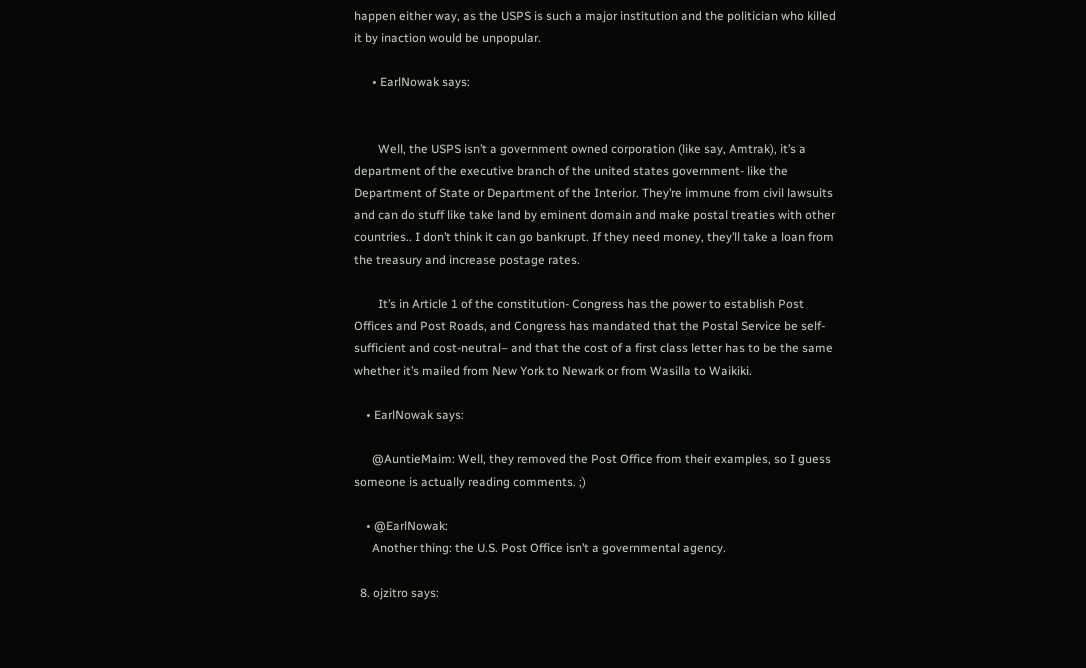happen either way, as the USPS is such a major institution and the politician who killed it by inaction would be unpopular.

      • EarlNowak says:


        Well, the USPS isn’t a government owned corporation (like say, Amtrak), it’s a department of the executive branch of the united states government- like the Department of State or Department of the Interior. They’re immune from civil lawsuits and can do stuff like take land by eminent domain and make postal treaties with other countries.. I don’t think it can go bankrupt. If they need money, they’ll take a loan from the treasury and increase postage rates.

        It’s in Article 1 of the constitution- Congress has the power to establish Post Offices and Post Roads, and Congress has mandated that the Postal Service be self-sufficient and cost-neutral– and that the cost of a first class letter has to be the same whether it’s mailed from New York to Newark or from Wasilla to Waikiki.

    • EarlNowak says:

      @AuntieMaim: Well, they removed the Post Office from their examples, so I guess someone is actually reading comments. ;)

    • @EarlNowak:
      Another thing: the U.S. Post Office isn’t a governmental agency.

  8. ojzitro says: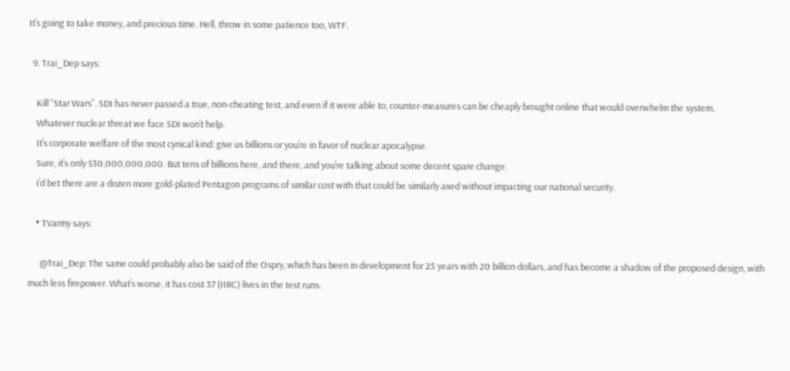It’s going to take money, and precious time. Hell, throw in some patience too, WTF.

  9. Trai_Dep says:

    Kill “Star Wars”. SDI has never passed a true, non-cheating test, and even if it were able to, counter-measures can be cheaply brought online that would overwhelm the system.
    Whatever nuclear threat we face SDI won’t help.
    It’s corporate welfare of the most cynical kind: give us billions or you’re in favor of nuclear apocalypse.
    Sure, it’s only $30,000,000,000. But tens of billions here, and there, and you’re talking about some decent spare change.
    I’d bet there are a dozen more gold-plated Pentagon programs of similar cost with that could be similarly axed without impacting our national security.

    • TVarmy says:

      @Trai_Dep: The same could probably also be said of the Ospry, which has been in development for 25 years with 20 billion dollars, and has become a shadow of the proposed design, with much less firepower. What’s worse, it has cost 37 (IIRC) lives in the test runs.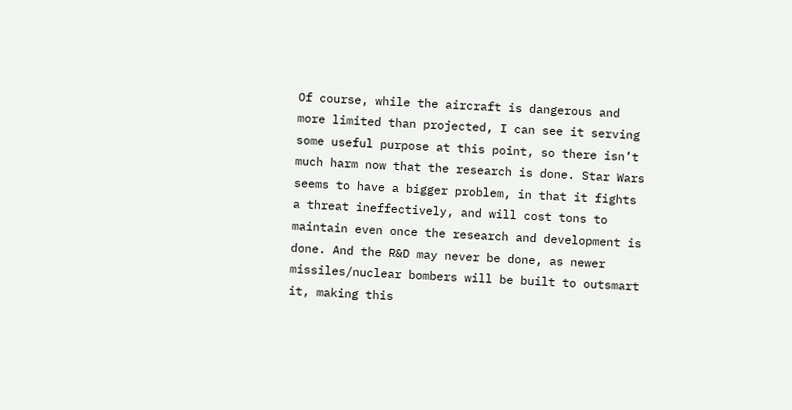Of course, while the aircraft is dangerous and more limited than projected, I can see it serving some useful purpose at this point, so there isn’t much harm now that the research is done. Star Wars seems to have a bigger problem, in that it fights a threat ineffectively, and will cost tons to maintain even once the research and development is done. And the R&D may never be done, as newer missiles/nuclear bombers will be built to outsmart it, making this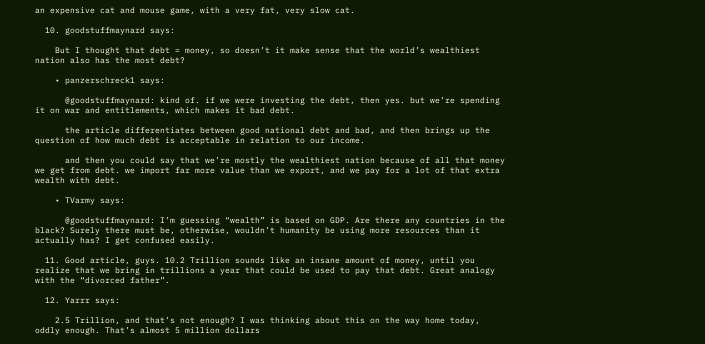an expensive cat and mouse game, with a very fat, very slow cat.

  10. goodstuffmaynard says:

    But I thought that debt = money, so doesn’t it make sense that the world’s wealthiest nation also has the most debt?

    • panzerschreck1 says:

      @goodstuffmaynard: kind of. if we were investing the debt, then yes. but we’re spending it on war and entitlements, which makes it bad debt.

      the article differentiates between good national debt and bad, and then brings up the question of how much debt is acceptable in relation to our income.

      and then you could say that we’re mostly the wealthiest nation because of all that money we get from debt. we import far more value than we export, and we pay for a lot of that extra wealth with debt.

    • TVarmy says:

      @goodstuffmaynard: I’m guessing “wealth” is based on GDP. Are there any countries in the black? Surely there must be, otherwise, wouldn’t humanity be using more resources than it actually has? I get confused easily.

  11. Good article, guys. 10.2 Trillion sounds like an insane amount of money, until you realize that we bring in trillions a year that could be used to pay that debt. Great analogy with the “divorced father”.

  12. Yarrr says:

    2.5 Trillion, and that’s not enough? I was thinking about this on the way home today, oddly enough. That’s almost 5 million dollars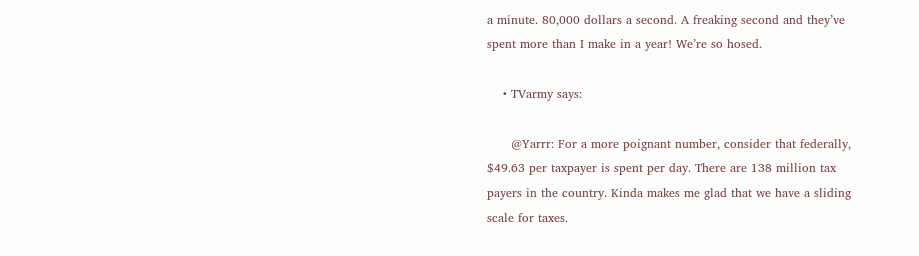a minute. 80,000 dollars a second. A freaking second and they’ve spent more than I make in a year! We’re so hosed.

    • TVarmy says:

      @Yarrr: For a more poignant number, consider that federally, $49.63 per taxpayer is spent per day. There are 138 million tax payers in the country. Kinda makes me glad that we have a sliding scale for taxes.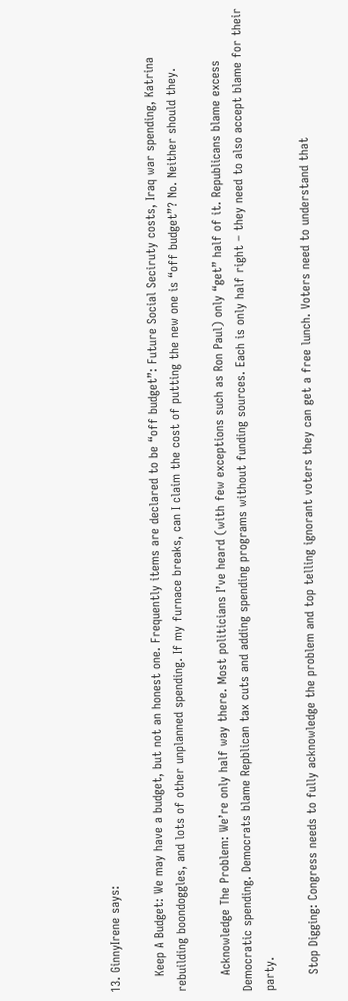13. GinnyIrene says:

    Keep A Budget: We may have a budget, but not an honest one. Frequently items are declared to be “off budget”: Future Social Seciruty costs, Iraq war spending, Katrina rebuilding boondoggles, and lots of other unplanned spending. If my furnace breaks, can I claim the cost of putting the new one is “off budget”? No. Neither should they.

    Acknowledge The Problem: We’re only half way there. Most politicians I’ve heard (with few exceptions such as Ron Paul) only “get” half of it. Republicans blame excess Democratic spending. Democrats blame Repblican tax cuts and adding spending programs without funding sources. Each is only half right – they need to also accept blame for their party.

    Stop Digging: Congress needs to fully acknowledge the problem and top telling ignorant voters they can get a free lunch. Voters need to understand that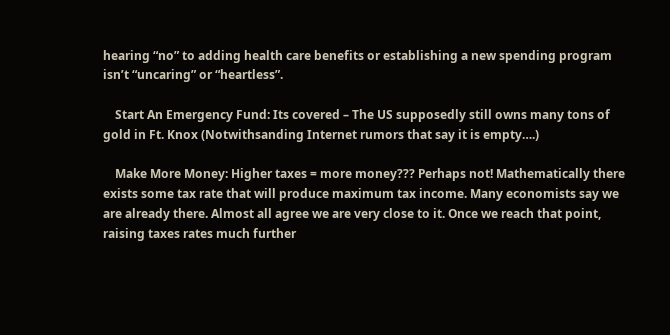hearing “no” to adding health care benefits or establishing a new spending program isn’t “uncaring” or “heartless”.

    Start An Emergency Fund: Its covered – The US supposedly still owns many tons of gold in Ft. Knox (Notwithsanding Internet rumors that say it is empty….)

    Make More Money: Higher taxes = more money??? Perhaps not! Mathematically there exists some tax rate that will produce maximum tax income. Many economists say we are already there. Almost all agree we are very close to it. Once we reach that point, raising taxes rates much further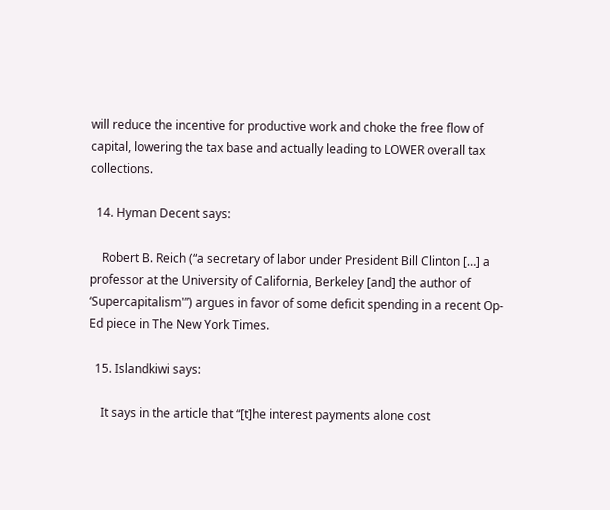will reduce the incentive for productive work and choke the free flow of capital, lowering the tax base and actually leading to LOWER overall tax collections.

  14. Hyman Decent says:

    Robert B. Reich (“a secretary of labor under President Bill Clinton […] a professor at the University of California, Berkeley [and] the author of ‘Supercapitalism'”) argues in favor of some deficit spending in a recent Op-Ed piece in The New York Times.

  15. Islandkiwi says:

    It says in the article that “[t]he interest payments alone cost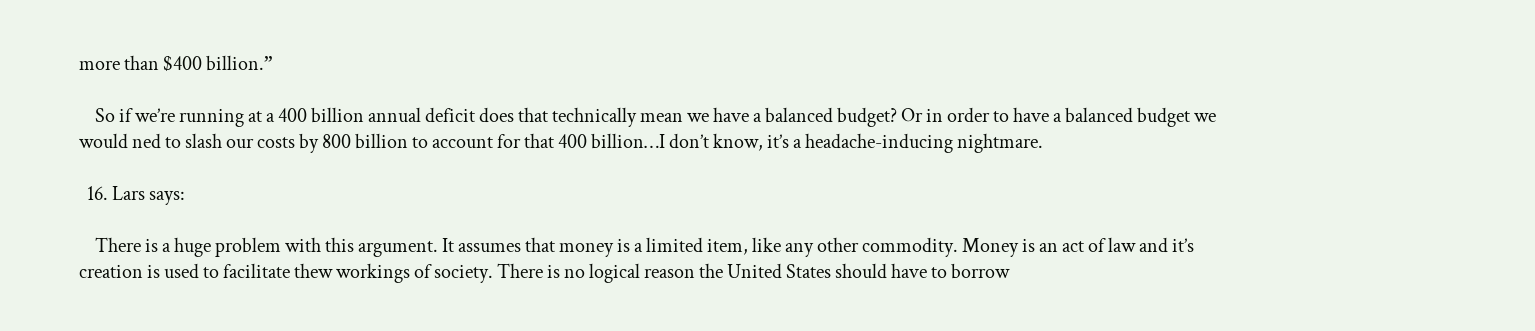more than $400 billion.”

    So if we’re running at a 400 billion annual deficit does that technically mean we have a balanced budget? Or in order to have a balanced budget we would ned to slash our costs by 800 billion to account for that 400 billion…I don’t know, it’s a headache-inducing nightmare.

  16. Lars says:

    There is a huge problem with this argument. It assumes that money is a limited item, like any other commodity. Money is an act of law and it’s creation is used to facilitate thew workings of society. There is no logical reason the United States should have to borrow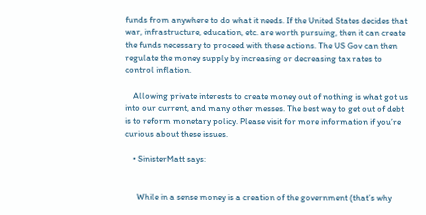funds from anywhere to do what it needs. If the United States decides that war, infrastructure, education, etc. are worth pursuing, then it can create the funds necessary to proceed with these actions. The US Gov can then regulate the money supply by increasing or decreasing tax rates to control inflation.

    Allowing private interests to create money out of nothing is what got us into our current, and many other messes. The best way to get out of debt is to reform monetary policy. Please visit for more information if you’re curious about these issues.

    • SinisterMatt says:


      While in a sense money is a creation of the government (that’s why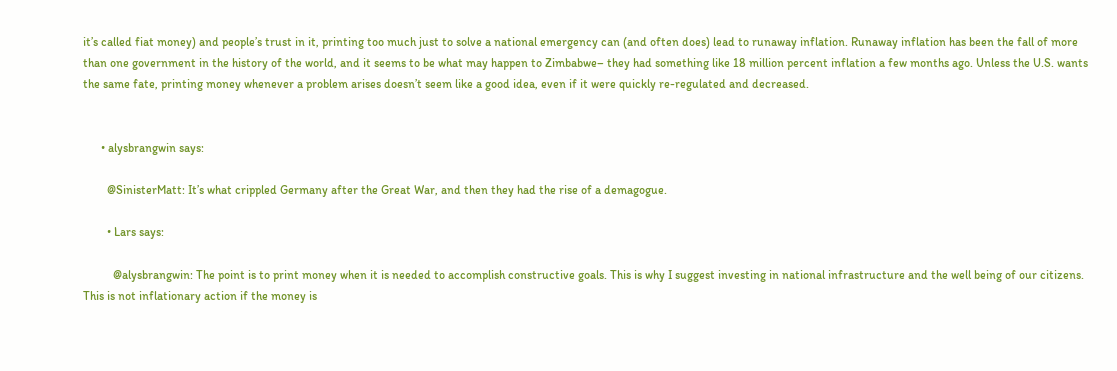it’s called fiat money) and people’s trust in it, printing too much just to solve a national emergency can (and often does) lead to runaway inflation. Runaway inflation has been the fall of more than one government in the history of the world, and it seems to be what may happen to Zimbabwe– they had something like 18 million percent inflation a few months ago. Unless the U.S. wants the same fate, printing money whenever a problem arises doesn’t seem like a good idea, even if it were quickly re-regulated and decreased.


      • alysbrangwin says:

        @SinisterMatt: It’s what crippled Germany after the Great War, and then they had the rise of a demagogue.

        • Lars says:

          @alysbrangwin: The point is to print money when it is needed to accomplish constructive goals. This is why I suggest investing in national infrastructure and the well being of our citizens. This is not inflationary action if the money is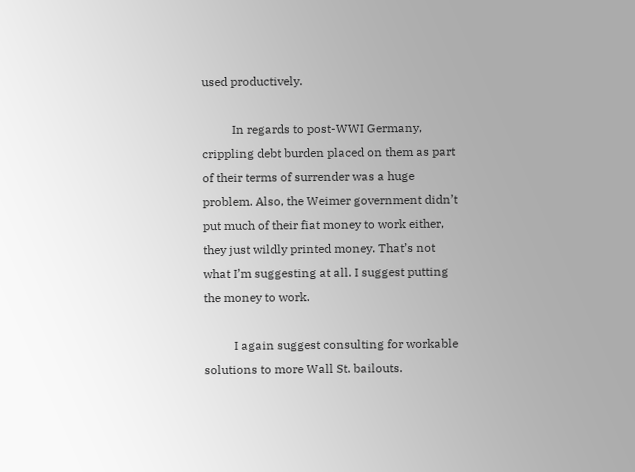used productively.

          In regards to post-WWI Germany, crippling debt burden placed on them as part of their terms of surrender was a huge problem. Also, the Weimer government didn’t put much of their fiat money to work either, they just wildly printed money. That’s not what I’m suggesting at all. I suggest putting the money to work.

          I again suggest consulting for workable solutions to more Wall St. bailouts.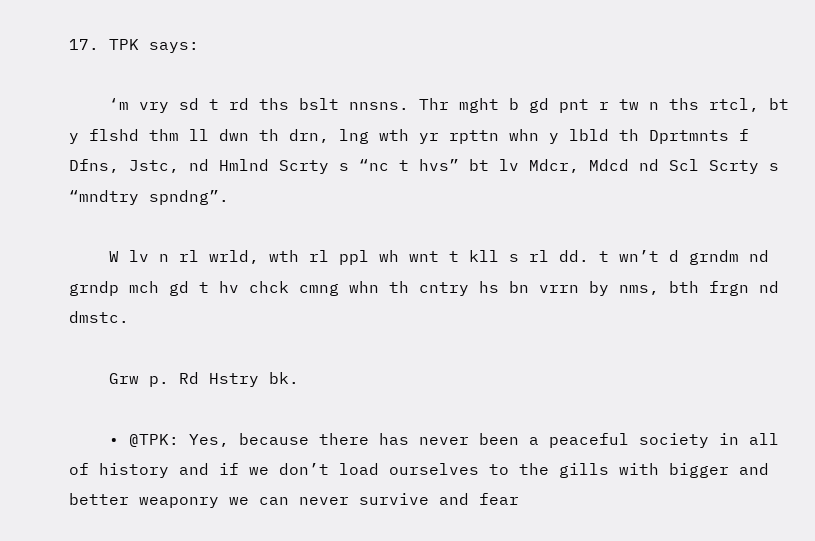17. TPK says:

    ‘m vry sd t rd ths bslt nnsns. Thr mght b gd pnt r tw n ths rtcl, bt y flshd thm ll dwn th drn, lng wth yr rpttn whn y lbld th Dprtmnts f Dfns, Jstc, nd Hmlnd Scrty s “nc t hvs” bt lv Mdcr, Mdcd nd Scl Scrty s “mndtry spndng”.

    W lv n rl wrld, wth rl ppl wh wnt t kll s rl dd. t wn’t d grndm nd grndp mch gd t hv chck cmng whn th cntry hs bn vrrn by nms, bth frgn nd dmstc.

    Grw p. Rd Hstry bk.

    • @TPK: Yes, because there has never been a peaceful society in all of history and if we don’t load ourselves to the gills with bigger and better weaponry we can never survive and fear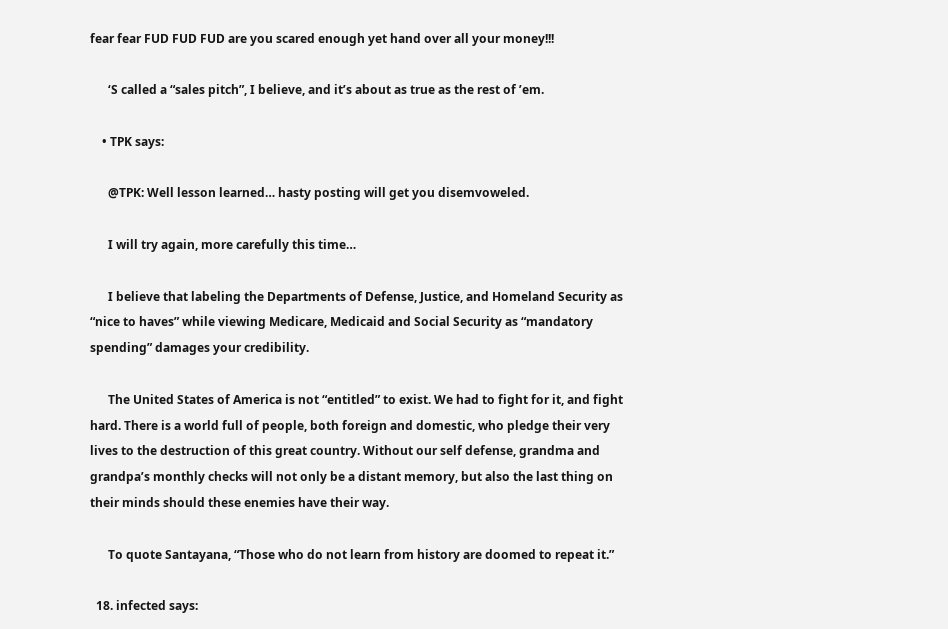fear fear FUD FUD FUD are you scared enough yet hand over all your money!!!

      ‘S called a “sales pitch”, I believe, and it’s about as true as the rest of ’em.

    • TPK says:

      @TPK: Well lesson learned… hasty posting will get you disemvoweled.

      I will try again, more carefully this time…

      I believe that labeling the Departments of Defense, Justice, and Homeland Security as “nice to haves” while viewing Medicare, Medicaid and Social Security as “mandatory spending” damages your credibility.

      The United States of America is not “entitled” to exist. We had to fight for it, and fight hard. There is a world full of people, both foreign and domestic, who pledge their very lives to the destruction of this great country. Without our self defense, grandma and grandpa’s monthly checks will not only be a distant memory, but also the last thing on their minds should these enemies have their way.

      To quote Santayana, “Those who do not learn from history are doomed to repeat it.”

  18. infected says: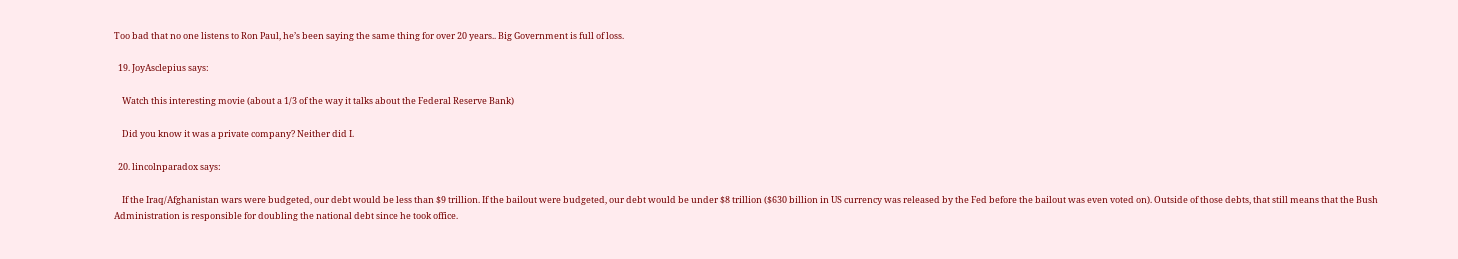Too bad that no one listens to Ron Paul, he’s been saying the same thing for over 20 years.. Big Government is full of loss.

  19. JoyAsclepius says:

    Watch this interesting movie (about a 1/3 of the way it talks about the Federal Reserve Bank)

    Did you know it was a private company? Neither did I.

  20. lincolnparadox says:

    If the Iraq/Afghanistan wars were budgeted, our debt would be less than $9 trillion. If the bailout were budgeted, our debt would be under $8 trillion ($630 billion in US currency was released by the Fed before the bailout was even voted on). Outside of those debts, that still means that the Bush Administration is responsible for doubling the national debt since he took office.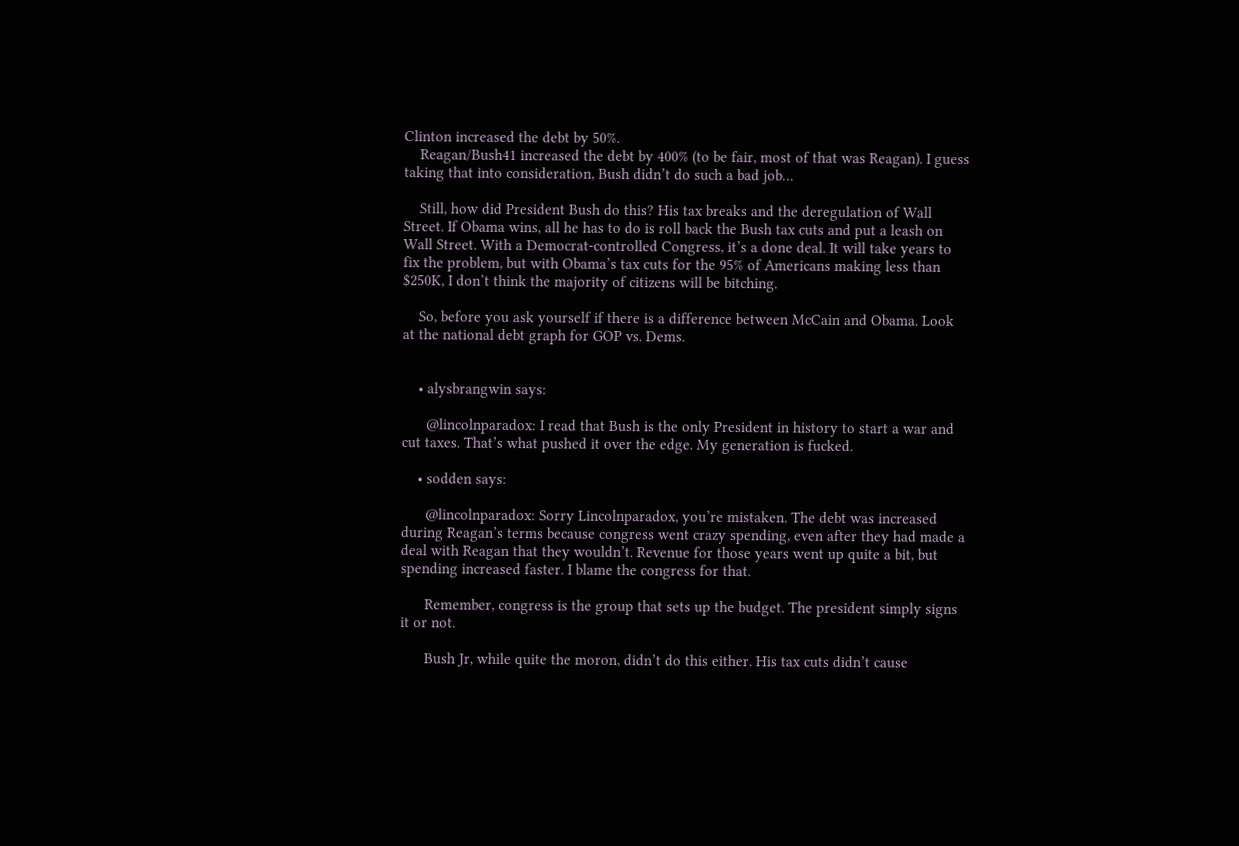Clinton increased the debt by 50%.
    Reagan/Bush41 increased the debt by 400% (to be fair, most of that was Reagan). I guess taking that into consideration, Bush didn’t do such a bad job…

    Still, how did President Bush do this? His tax breaks and the deregulation of Wall Street. If Obama wins, all he has to do is roll back the Bush tax cuts and put a leash on Wall Street. With a Democrat-controlled Congress, it’s a done deal. It will take years to fix the problem, but with Obama’s tax cuts for the 95% of Americans making less than $250K, I don’t think the majority of citizens will be bitching.

    So, before you ask yourself if there is a difference between McCain and Obama. Look at the national debt graph for GOP vs. Dems.


    • alysbrangwin says:

      @lincolnparadox: I read that Bush is the only President in history to start a war and cut taxes. That’s what pushed it over the edge. My generation is fucked.

    • sodden says:

      @lincolnparadox: Sorry Lincolnparadox, you’re mistaken. The debt was increased during Reagan’s terms because congress went crazy spending, even after they had made a deal with Reagan that they wouldn’t. Revenue for those years went up quite a bit, but spending increased faster. I blame the congress for that.

      Remember, congress is the group that sets up the budget. The president simply signs it or not.

      Bush Jr, while quite the moron, didn’t do this either. His tax cuts didn’t cause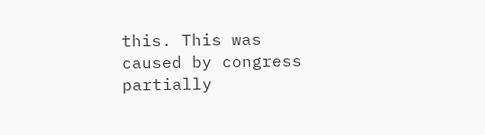this. This was caused by congress partially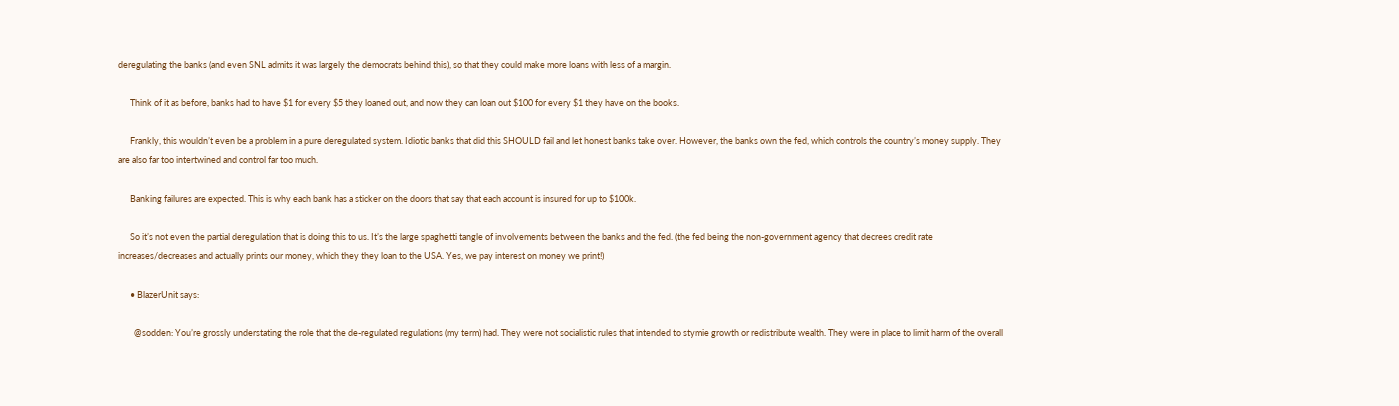deregulating the banks (and even SNL admits it was largely the democrats behind this), so that they could make more loans with less of a margin.

      Think of it as before, banks had to have $1 for every $5 they loaned out, and now they can loan out $100 for every $1 they have on the books.

      Frankly, this wouldn’t even be a problem in a pure deregulated system. Idiotic banks that did this SHOULD fail and let honest banks take over. However, the banks own the fed, which controls the country’s money supply. They are also far too intertwined and control far too much.

      Banking failures are expected. This is why each bank has a sticker on the doors that say that each account is insured for up to $100k.

      So it’s not even the partial deregulation that is doing this to us. It’s the large spaghetti tangle of involvements between the banks and the fed. (the fed being the non-government agency that decrees credit rate increases/decreases and actually prints our money, which they they loan to the USA. Yes, we pay interest on money we print!)

      • BlazerUnit says:

        @sodden: You’re grossly understating the role that the de-regulated regulations (my term) had. They were not socialistic rules that intended to stymie growth or redistribute wealth. They were in place to limit harm of the overall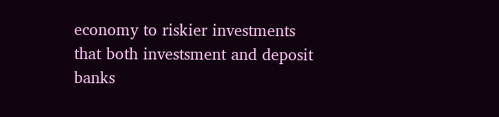economy to riskier investments that both investsment and deposit banks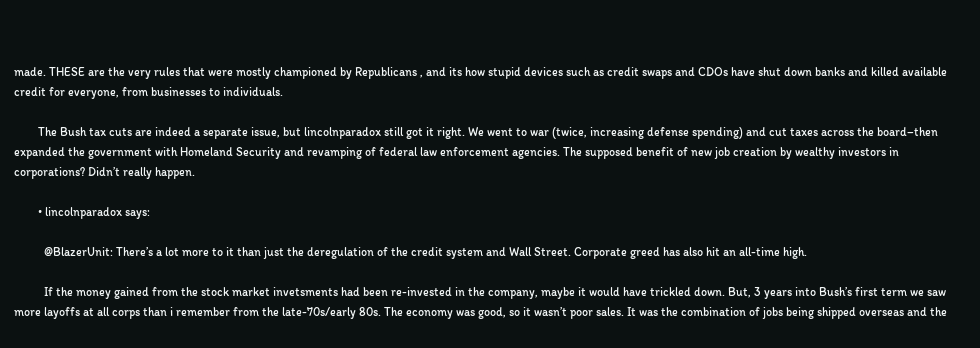made. THESE are the very rules that were mostly championed by Republicans , and its how stupid devices such as credit swaps and CDOs have shut down banks and killed available credit for everyone, from businesses to individuals.

        The Bush tax cuts are indeed a separate issue, but lincolnparadox still got it right. We went to war (twice, increasing defense spending) and cut taxes across the board–then expanded the government with Homeland Security and revamping of federal law enforcement agencies. The supposed benefit of new job creation by wealthy investors in corporations? Didn’t really happen.

        • lincolnparadox says:

          @BlazerUnit: There’s a lot more to it than just the deregulation of the credit system and Wall Street. Corporate greed has also hit an all-time high.

          If the money gained from the stock market invetsments had been re-invested in the company, maybe it would have trickled down. But, 3 years into Bush’s first term we saw more layoffs at all corps than i remember from the late-70s/early 80s. The economy was good, so it wasn’t poor sales. It was the combination of jobs being shipped overseas and the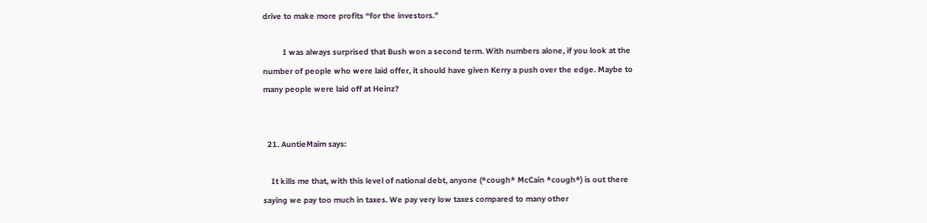drive to make more profits “for the investors.”

          I was always surprised that Bush won a second term. With numbers alone, if you look at the number of people who were laid offer, it should have given Kerry a push over the edge. Maybe to many people were laid off at Heinz?


  21. AuntieMaim says:

    It kills me that, with this level of national debt, anyone (*cough* McCain *cough*) is out there saying we pay too much in taxes. We pay very low taxes compared to many other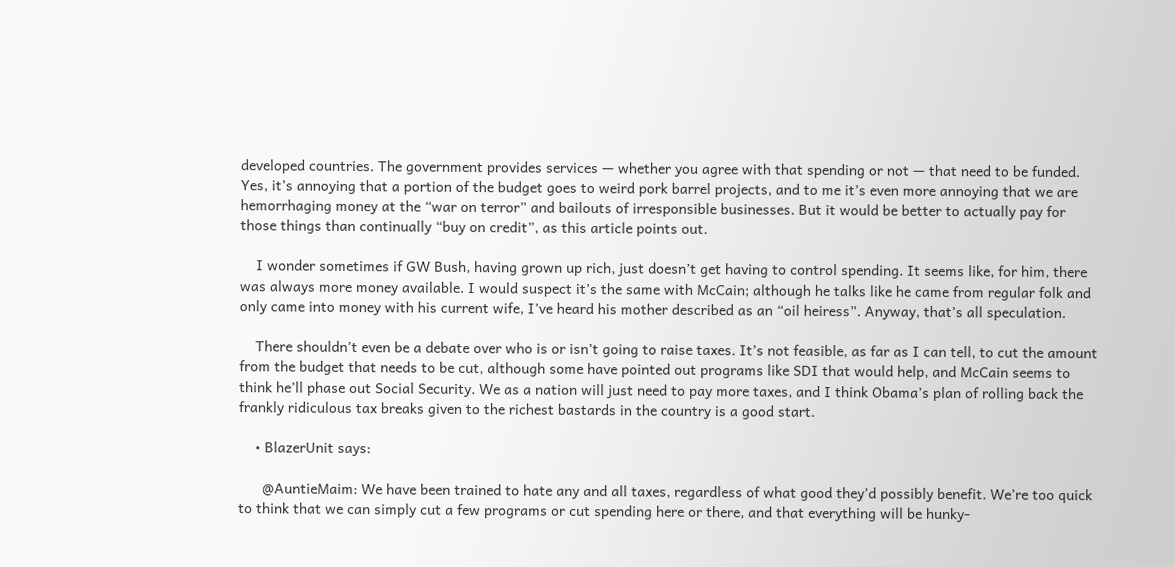developed countries. The government provides services — whether you agree with that spending or not — that need to be funded. Yes, it’s annoying that a portion of the budget goes to weird pork barrel projects, and to me it’s even more annoying that we are hemorrhaging money at the “war on terror” and bailouts of irresponsible businesses. But it would be better to actually pay for those things than continually “buy on credit”, as this article points out.

    I wonder sometimes if GW Bush, having grown up rich, just doesn’t get having to control spending. It seems like, for him, there was always more money available. I would suspect it’s the same with McCain; although he talks like he came from regular folk and only came into money with his current wife, I’ve heard his mother described as an “oil heiress”. Anyway, that’s all speculation.

    There shouldn’t even be a debate over who is or isn’t going to raise taxes. It’s not feasible, as far as I can tell, to cut the amount from the budget that needs to be cut, although some have pointed out programs like SDI that would help, and McCain seems to think he’ll phase out Social Security. We as a nation will just need to pay more taxes, and I think Obama’s plan of rolling back the frankly ridiculous tax breaks given to the richest bastards in the country is a good start.

    • BlazerUnit says:

      @AuntieMaim: We have been trained to hate any and all taxes, regardless of what good they’d possibly benefit. We’re too quick to think that we can simply cut a few programs or cut spending here or there, and that everything will be hunky-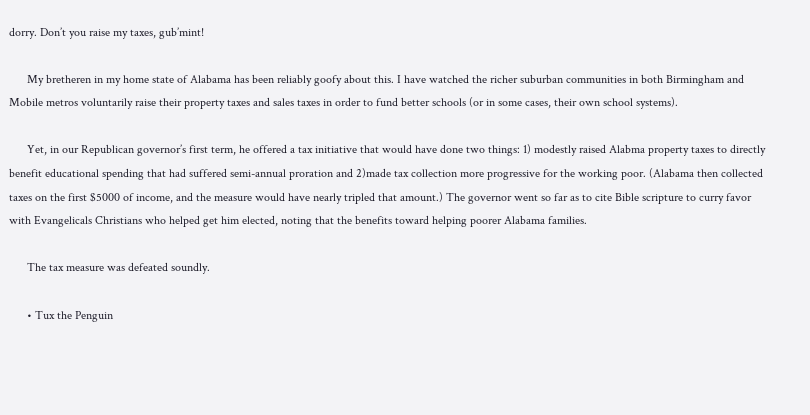dorry. Don’t you raise my taxes, gub’mint!

      My bretheren in my home state of Alabama has been reliably goofy about this. I have watched the richer suburban communities in both Birmingham and Mobile metros voluntarily raise their property taxes and sales taxes in order to fund better schools (or in some cases, their own school systems).

      Yet, in our Republican governor’s first term, he offered a tax initiative that would have done two things: 1) modestly raised Alabma property taxes to directly benefit educational spending that had suffered semi-annual proration and 2)made tax collection more progressive for the working poor. (Alabama then collected taxes on the first $5000 of income, and the measure would have nearly tripled that amount.) The governor went so far as to cite Bible scripture to curry favor with Evangelicals Christians who helped get him elected, noting that the benefits toward helping poorer Alabama families.

      The tax measure was defeated soundly.

      • Tux the Penguin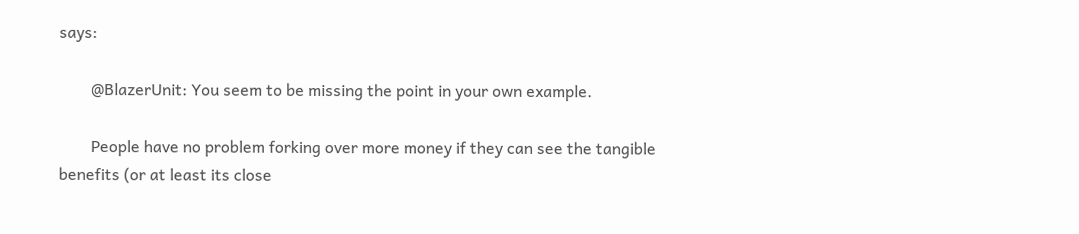says:

        @BlazerUnit: You seem to be missing the point in your own example.

        People have no problem forking over more money if they can see the tangible benefits (or at least its close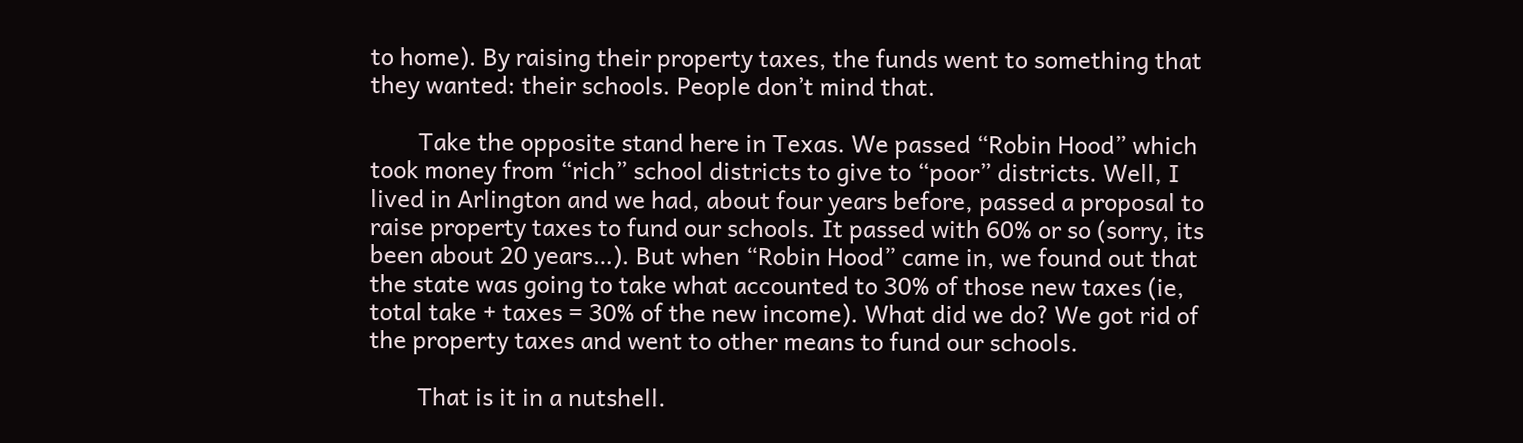to home). By raising their property taxes, the funds went to something that they wanted: their schools. People don’t mind that.

        Take the opposite stand here in Texas. We passed “Robin Hood” which took money from “rich” school districts to give to “poor” districts. Well, I lived in Arlington and we had, about four years before, passed a proposal to raise property taxes to fund our schools. It passed with 60% or so (sorry, its been about 20 years…). But when “Robin Hood” came in, we found out that the state was going to take what accounted to 30% of those new taxes (ie, total take + taxes = 30% of the new income). What did we do? We got rid of the property taxes and went to other means to fund our schools.

        That is it in a nutshell.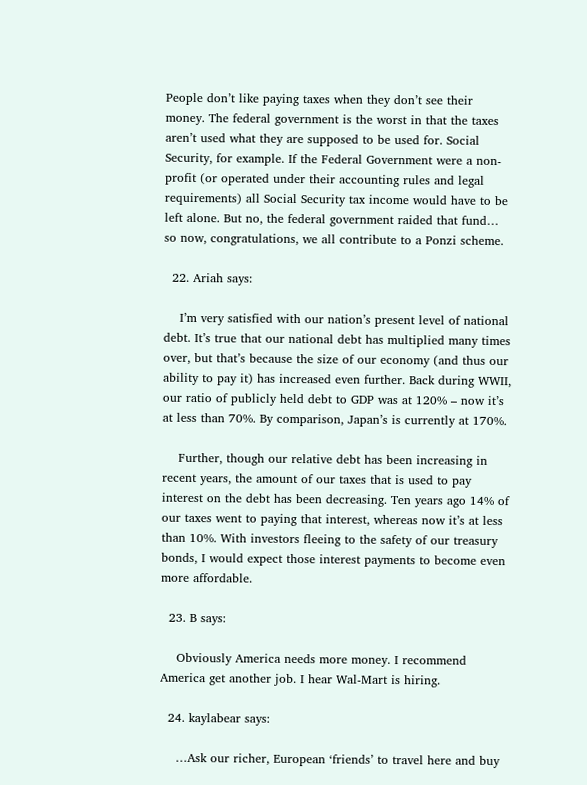People don’t like paying taxes when they don’t see their money. The federal government is the worst in that the taxes aren’t used what they are supposed to be used for. Social Security, for example. If the Federal Government were a non-profit (or operated under their accounting rules and legal requirements) all Social Security tax income would have to be left alone. But no, the federal government raided that fund… so now, congratulations, we all contribute to a Ponzi scheme.

  22. Ariah says:

    I’m very satisfied with our nation’s present level of national debt. It’s true that our national debt has multiplied many times over, but that’s because the size of our economy (and thus our ability to pay it) has increased even further. Back during WWII, our ratio of publicly held debt to GDP was at 120% – now it’s at less than 70%. By comparison, Japan’s is currently at 170%.

    Further, though our relative debt has been increasing in recent years, the amount of our taxes that is used to pay interest on the debt has been decreasing. Ten years ago 14% of our taxes went to paying that interest, whereas now it’s at less than 10%. With investors fleeing to the safety of our treasury bonds, I would expect those interest payments to become even more affordable.

  23. B says:

    Obviously America needs more money. I recommend America get another job. I hear Wal-Mart is hiring.

  24. kaylabear says:

    …Ask our richer, European ‘friends’ to travel here and buy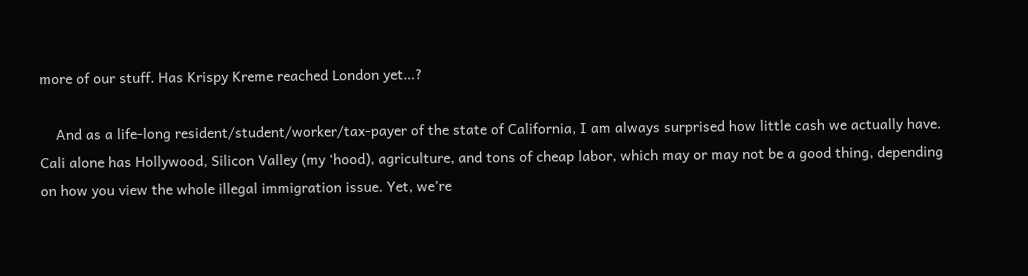more of our stuff. Has Krispy Kreme reached London yet…?

    And as a life-long resident/student/worker/tax-payer of the state of California, I am always surprised how little cash we actually have. Cali alone has Hollywood, Silicon Valley (my ‘hood), agriculture, and tons of cheap labor, which may or may not be a good thing, depending on how you view the whole illegal immigration issue. Yet, we’re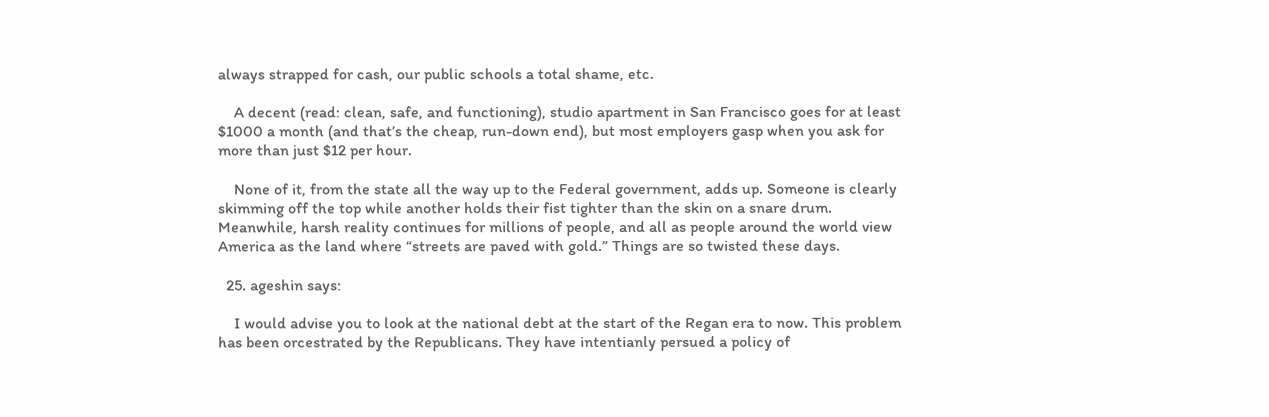always strapped for cash, our public schools a total shame, etc.

    A decent (read: clean, safe, and functioning), studio apartment in San Francisco goes for at least $1000 a month (and that’s the cheap, run-down end), but most employers gasp when you ask for more than just $12 per hour.

    None of it, from the state all the way up to the Federal government, adds up. Someone is clearly skimming off the top while another holds their fist tighter than the skin on a snare drum. Meanwhile, harsh reality continues for millions of people, and all as people around the world view America as the land where “streets are paved with gold.” Things are so twisted these days.

  25. ageshin says:

    I would advise you to look at the national debt at the start of the Regan era to now. This problem has been orcestrated by the Republicans. They have intentianly persued a policy of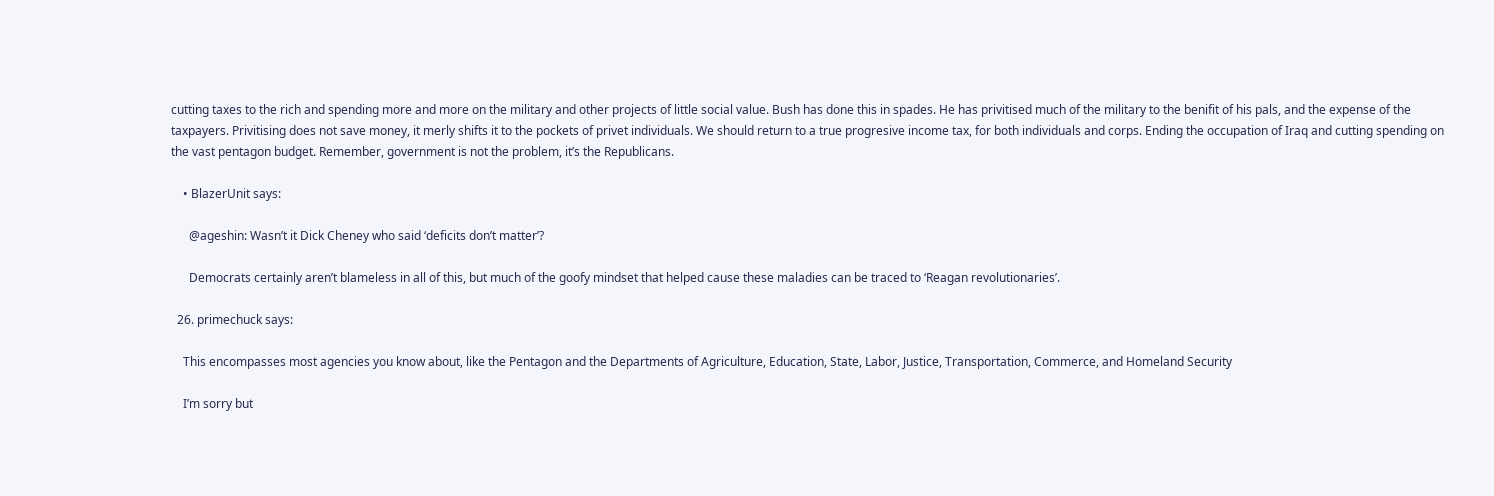cutting taxes to the rich and spending more and more on the military and other projects of little social value. Bush has done this in spades. He has privitised much of the military to the benifit of his pals, and the expense of the taxpayers. Privitising does not save money, it merly shifts it to the pockets of privet individuals. We should return to a true progresive income tax, for both individuals and corps. Ending the occupation of Iraq and cutting spending on the vast pentagon budget. Remember, government is not the problem, it’s the Republicans.

    • BlazerUnit says:

      @ageshin: Wasn’t it Dick Cheney who said ‘deficits don’t matter’?

      Democrats certainly aren’t blameless in all of this, but much of the goofy mindset that helped cause these maladies can be traced to ‘Reagan revolutionaries’.

  26. primechuck says:

    This encompasses most agencies you know about, like the Pentagon and the Departments of Agriculture, Education, State, Labor, Justice, Transportation, Commerce, and Homeland Security

    I’m sorry but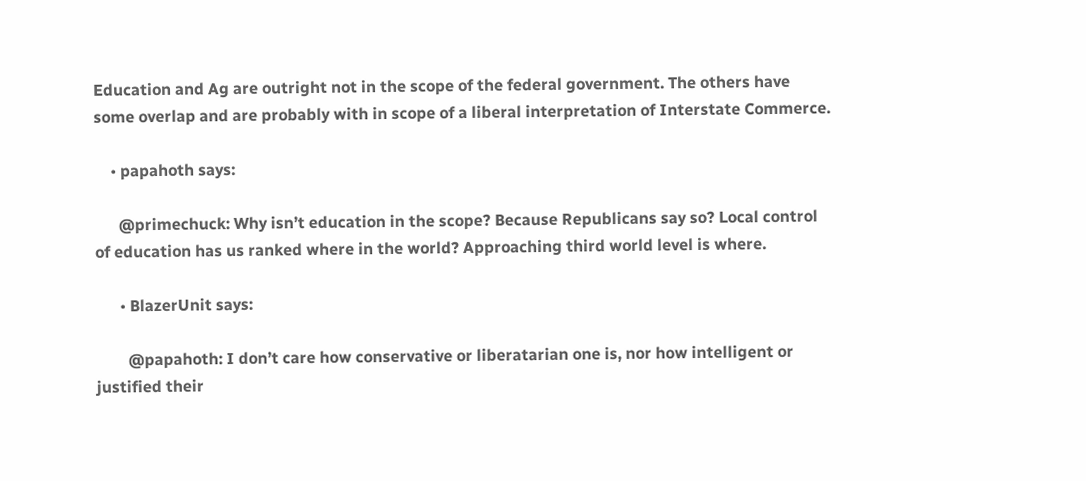Education and Ag are outright not in the scope of the federal government. The others have some overlap and are probably with in scope of a liberal interpretation of Interstate Commerce.

    • papahoth says:

      @primechuck: Why isn’t education in the scope? Because Republicans say so? Local control of education has us ranked where in the world? Approaching third world level is where.

      • BlazerUnit says:

        @papahoth: I don’t care how conservative or liberatarian one is, nor how intelligent or justified their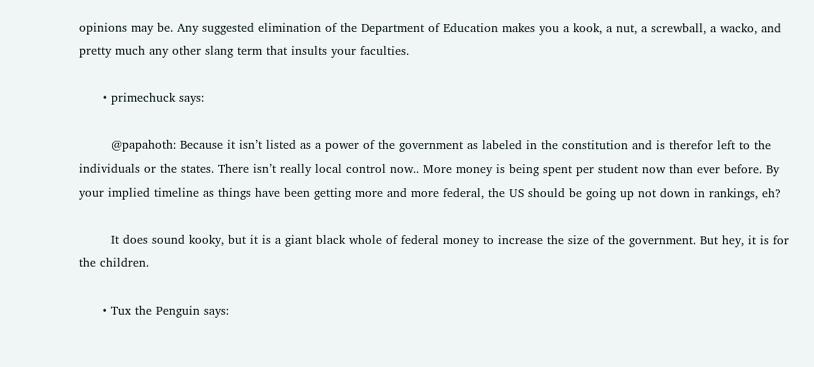opinions may be. Any suggested elimination of the Department of Education makes you a kook, a nut, a screwball, a wacko, and pretty much any other slang term that insults your faculties.

      • primechuck says:

        @papahoth: Because it isn’t listed as a power of the government as labeled in the constitution and is therefor left to the individuals or the states. There isn’t really local control now.. More money is being spent per student now than ever before. By your implied timeline as things have been getting more and more federal, the US should be going up not down in rankings, eh?

        It does sound kooky, but it is a giant black whole of federal money to increase the size of the government. But hey, it is for the children.

      • Tux the Penguin says: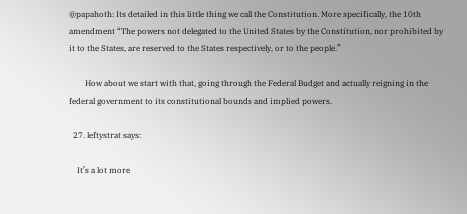@papahoth: Its detailed in this little thing we call the Constitution. More specifically, the 10th amendment “The powers not delegated to the United States by the Constitution, nor prohibited by it to the States, are reserved to the States respectively, or to the people.”

        How about we start with that, going through the Federal Budget and actually reigning in the federal government to its constitutional bounds and implied powers.

  27. leftystrat says:

    It’s a lot more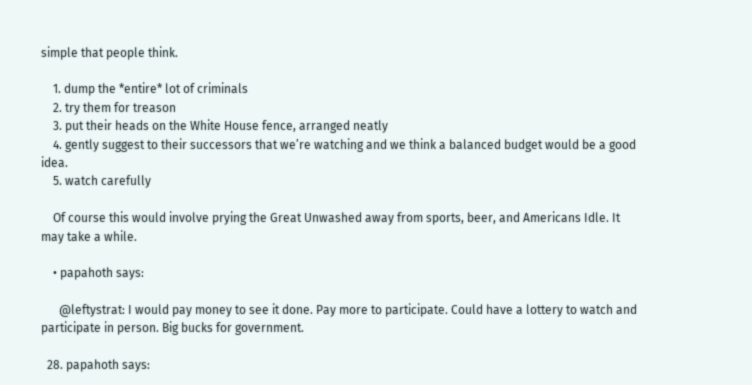simple that people think.

    1. dump the *entire* lot of criminals
    2. try them for treason
    3. put their heads on the White House fence, arranged neatly
    4. gently suggest to their successors that we’re watching and we think a balanced budget would be a good idea.
    5. watch carefully

    Of course this would involve prying the Great Unwashed away from sports, beer, and Americans Idle. It may take a while.

    • papahoth says:

      @leftystrat: I would pay money to see it done. Pay more to participate. Could have a lottery to watch and participate in person. Big bucks for government.

  28. papahoth says: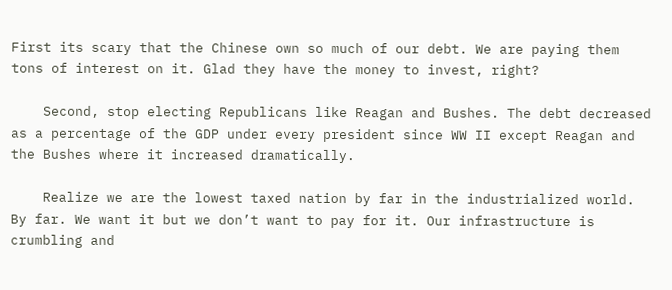First its scary that the Chinese own so much of our debt. We are paying them tons of interest on it. Glad they have the money to invest, right?

    Second, stop electing Republicans like Reagan and Bushes. The debt decreased as a percentage of the GDP under every president since WW II except Reagan and the Bushes where it increased dramatically.

    Realize we are the lowest taxed nation by far in the industrialized world. By far. We want it but we don’t want to pay for it. Our infrastructure is crumbling and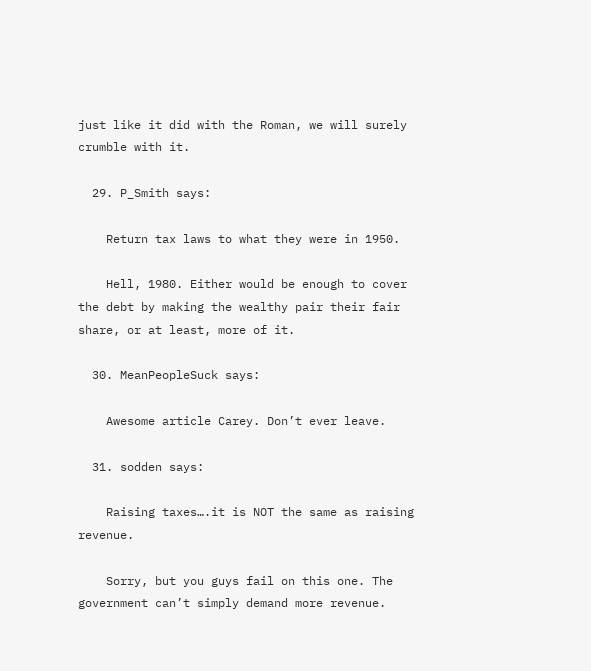just like it did with the Roman, we will surely crumble with it.

  29. P_Smith says:

    Return tax laws to what they were in 1950.

    Hell, 1980. Either would be enough to cover the debt by making the wealthy pair their fair share, or at least, more of it.

  30. MeanPeopleSuck says:

    Awesome article Carey. Don’t ever leave.

  31. sodden says:

    Raising taxes….it is NOT the same as raising revenue.

    Sorry, but you guys fail on this one. The government can’t simply demand more revenue.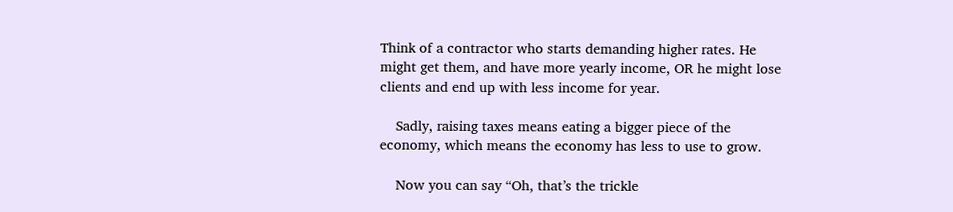Think of a contractor who starts demanding higher rates. He might get them, and have more yearly income, OR he might lose clients and end up with less income for year.

    Sadly, raising taxes means eating a bigger piece of the economy, which means the economy has less to use to grow.

    Now you can say “Oh, that’s the trickle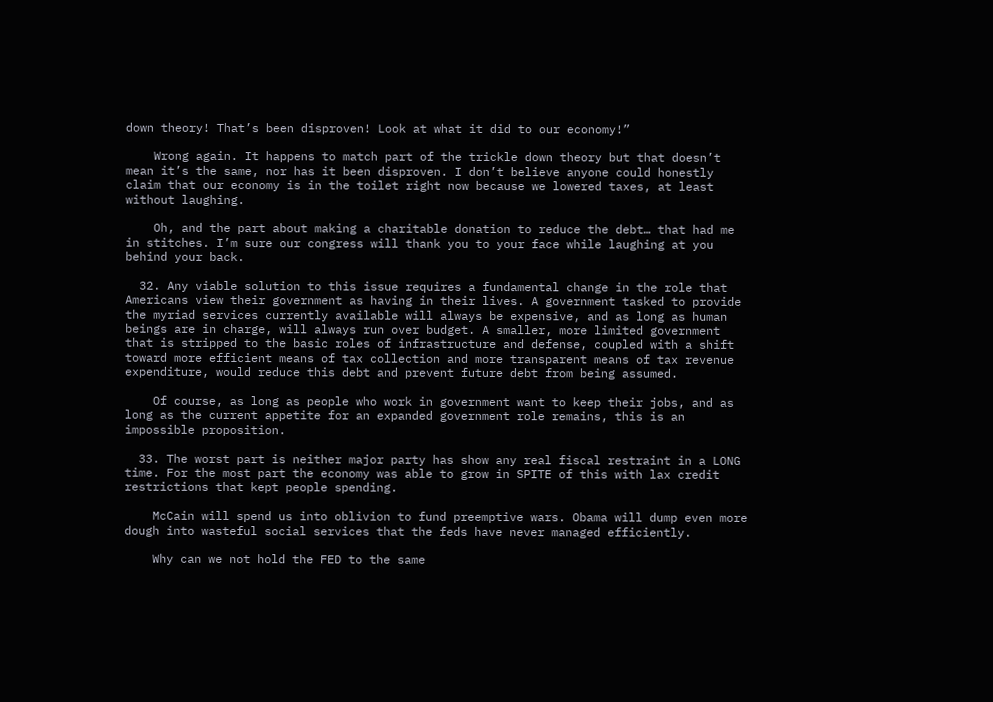down theory! That’s been disproven! Look at what it did to our economy!”

    Wrong again. It happens to match part of the trickle down theory but that doesn’t mean it’s the same, nor has it been disproven. I don’t believe anyone could honestly claim that our economy is in the toilet right now because we lowered taxes, at least without laughing.

    Oh, and the part about making a charitable donation to reduce the debt… that had me in stitches. I’m sure our congress will thank you to your face while laughing at you behind your back.

  32. Any viable solution to this issue requires a fundamental change in the role that Americans view their government as having in their lives. A government tasked to provide the myriad services currently available will always be expensive, and as long as human beings are in charge, will always run over budget. A smaller, more limited government that is stripped to the basic roles of infrastructure and defense, coupled with a shift toward more efficient means of tax collection and more transparent means of tax revenue expenditure, would reduce this debt and prevent future debt from being assumed.

    Of course, as long as people who work in government want to keep their jobs, and as long as the current appetite for an expanded government role remains, this is an impossible proposition.

  33. The worst part is neither major party has show any real fiscal restraint in a LONG time. For the most part the economy was able to grow in SPITE of this with lax credit restrictions that kept people spending.

    McCain will spend us into oblivion to fund preemptive wars. Obama will dump even more dough into wasteful social services that the feds have never managed efficiently.

    Why can we not hold the FED to the same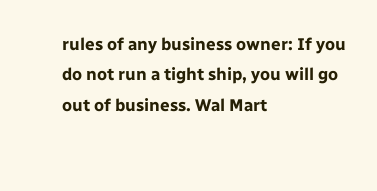rules of any business owner: If you do not run a tight ship, you will go out of business. Wal Mart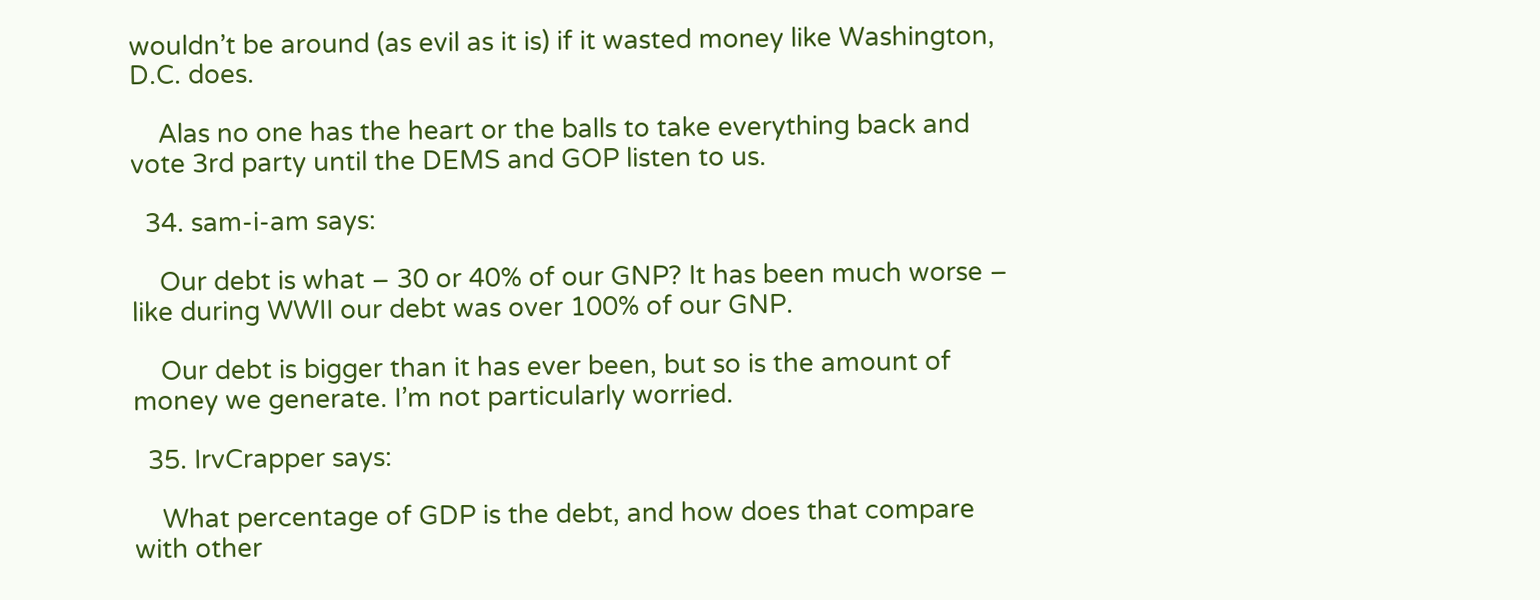wouldn’t be around (as evil as it is) if it wasted money like Washington, D.C. does.

    Alas no one has the heart or the balls to take everything back and vote 3rd party until the DEMS and GOP listen to us.

  34. sam-i-am says:

    Our debt is what – 30 or 40% of our GNP? It has been much worse – like during WWII our debt was over 100% of our GNP.

    Our debt is bigger than it has ever been, but so is the amount of money we generate. I’m not particularly worried.

  35. IrvCrapper says:

    What percentage of GDP is the debt, and how does that compare with other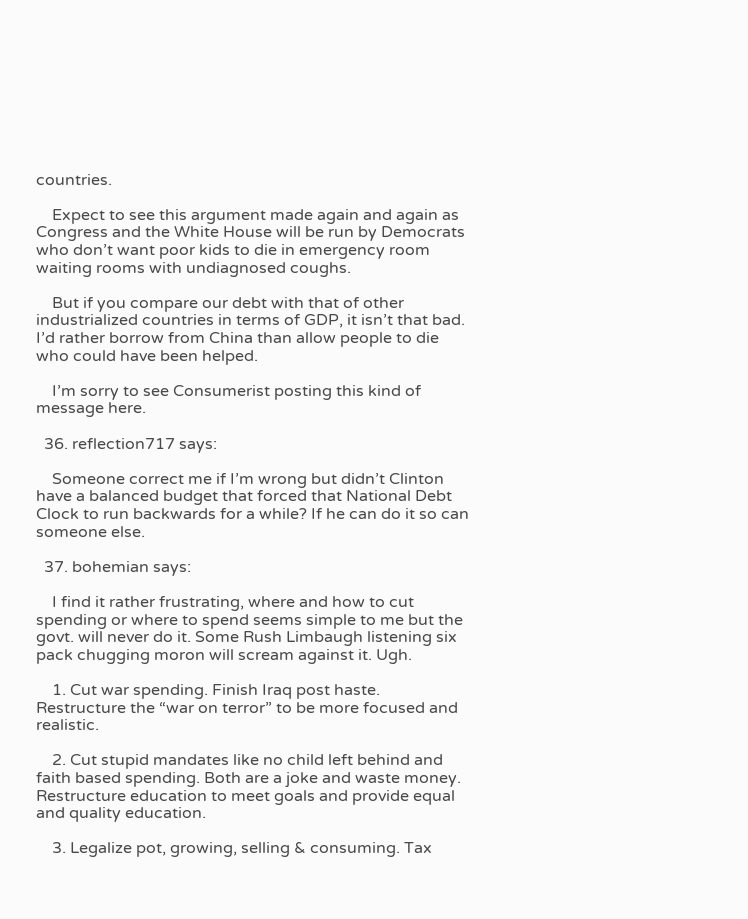countries.

    Expect to see this argument made again and again as Congress and the White House will be run by Democrats who don’t want poor kids to die in emergency room waiting rooms with undiagnosed coughs.

    But if you compare our debt with that of other industrialized countries in terms of GDP, it isn’t that bad. I’d rather borrow from China than allow people to die who could have been helped.

    I’m sorry to see Consumerist posting this kind of message here.

  36. reflection717 says:

    Someone correct me if I’m wrong but didn’t Clinton have a balanced budget that forced that National Debt Clock to run backwards for a while? If he can do it so can someone else.

  37. bohemian says:

    I find it rather frustrating, where and how to cut spending or where to spend seems simple to me but the govt. will never do it. Some Rush Limbaugh listening six pack chugging moron will scream against it. Ugh.

    1. Cut war spending. Finish Iraq post haste. Restructure the “war on terror” to be more focused and realistic.

    2. Cut stupid mandates like no child left behind and faith based spending. Both are a joke and waste money. Restructure education to meet goals and provide equal and quality education.

    3. Legalize pot, growing, selling & consuming. Tax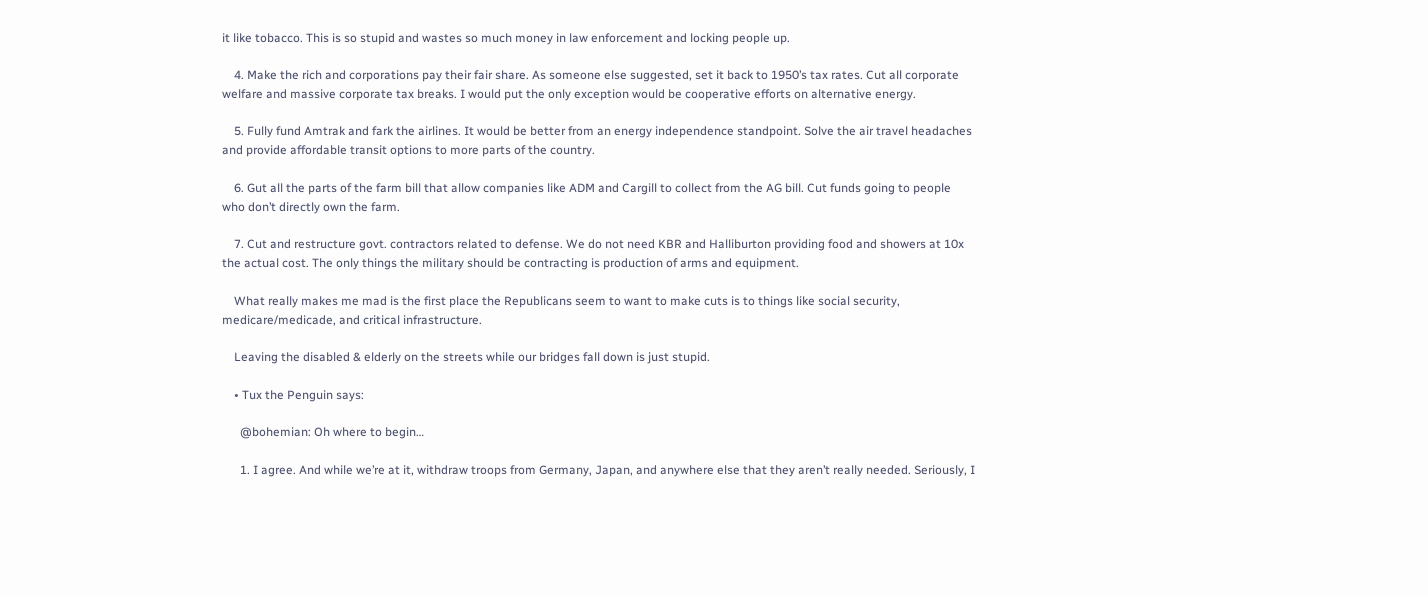it like tobacco. This is so stupid and wastes so much money in law enforcement and locking people up.

    4. Make the rich and corporations pay their fair share. As someone else suggested, set it back to 1950’s tax rates. Cut all corporate welfare and massive corporate tax breaks. I would put the only exception would be cooperative efforts on alternative energy.

    5. Fully fund Amtrak and fark the airlines. It would be better from an energy independence standpoint. Solve the air travel headaches and provide affordable transit options to more parts of the country.

    6. Gut all the parts of the farm bill that allow companies like ADM and Cargill to collect from the AG bill. Cut funds going to people who don’t directly own the farm.

    7. Cut and restructure govt. contractors related to defense. We do not need KBR and Halliburton providing food and showers at 10x the actual cost. The only things the military should be contracting is production of arms and equipment.

    What really makes me mad is the first place the Republicans seem to want to make cuts is to things like social security, medicare/medicade, and critical infrastructure.

    Leaving the disabled & elderly on the streets while our bridges fall down is just stupid.

    • Tux the Penguin says:

      @bohemian: Oh where to begin…

      1. I agree. And while we’re at it, withdraw troops from Germany, Japan, and anywhere else that they aren’t really needed. Seriously, I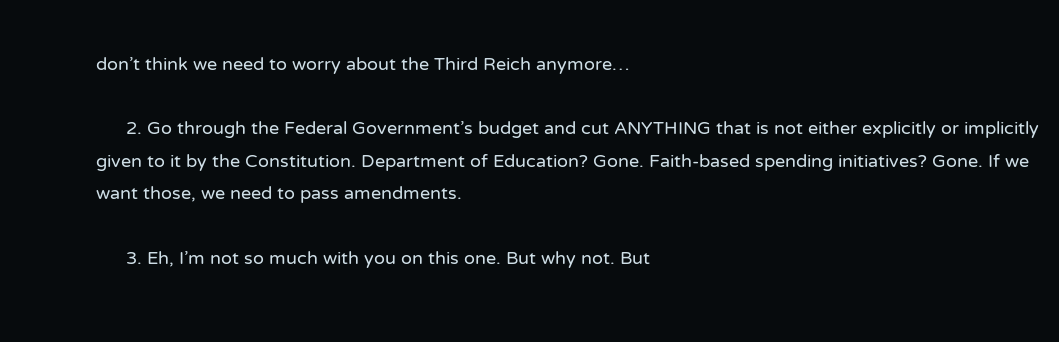don’t think we need to worry about the Third Reich anymore…

      2. Go through the Federal Government’s budget and cut ANYTHING that is not either explicitly or implicitly given to it by the Constitution. Department of Education? Gone. Faith-based spending initiatives? Gone. If we want those, we need to pass amendments.

      3. Eh, I’m not so much with you on this one. But why not. But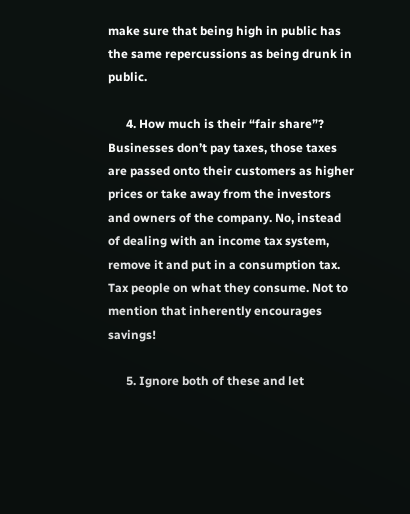make sure that being high in public has the same repercussions as being drunk in public.

      4. How much is their “fair share”? Businesses don’t pay taxes, those taxes are passed onto their customers as higher prices or take away from the investors and owners of the company. No, instead of dealing with an income tax system, remove it and put in a consumption tax. Tax people on what they consume. Not to mention that inherently encourages savings!

      5. Ignore both of these and let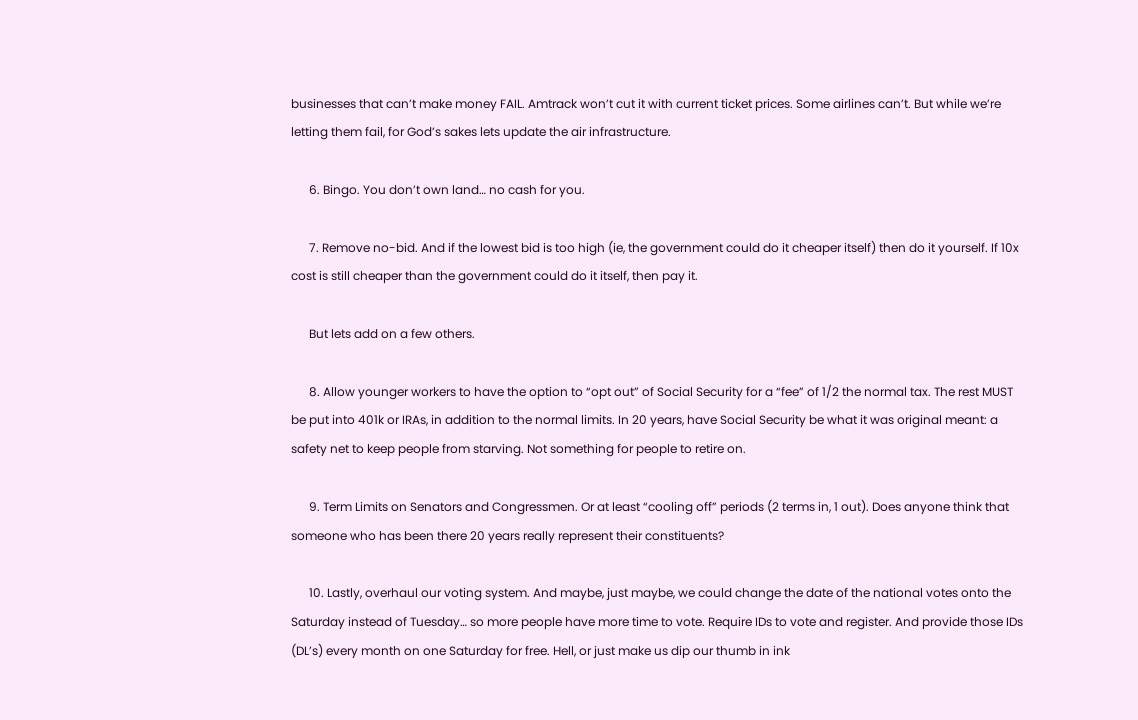businesses that can’t make money FAIL. Amtrack won’t cut it with current ticket prices. Some airlines can’t. But while we’re letting them fail, for God’s sakes lets update the air infrastructure.

      6. Bingo. You don’t own land… no cash for you.

      7. Remove no-bid. And if the lowest bid is too high (ie, the government could do it cheaper itself) then do it yourself. If 10x cost is still cheaper than the government could do it itself, then pay it.

      But lets add on a few others.

      8. Allow younger workers to have the option to “opt out” of Social Security for a “fee” of 1/2 the normal tax. The rest MUST be put into 401k or IRAs, in addition to the normal limits. In 20 years, have Social Security be what it was original meant: a safety net to keep people from starving. Not something for people to retire on.

      9. Term Limits on Senators and Congressmen. Or at least “cooling off” periods (2 terms in, 1 out). Does anyone think that someone who has been there 20 years really represent their constituents?

      10. Lastly, overhaul our voting system. And maybe, just maybe, we could change the date of the national votes onto the Saturday instead of Tuesday… so more people have more time to vote. Require IDs to vote and register. And provide those IDs (DL’s) every month on one Saturday for free. Hell, or just make us dip our thumb in ink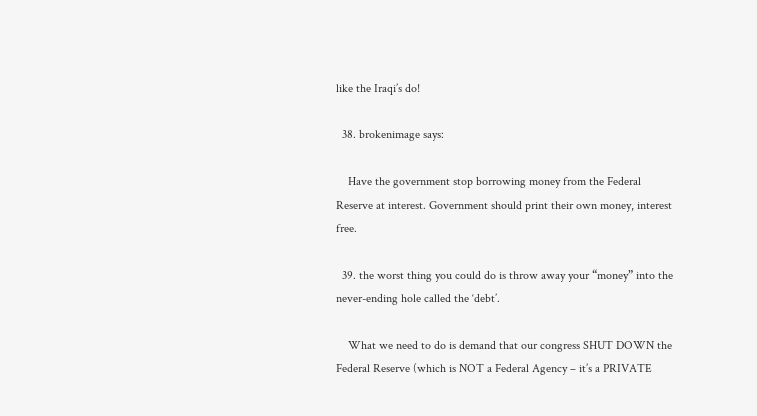like the Iraqi’s do!

  38. brokenimage says:

    Have the government stop borrowing money from the Federal Reserve at interest. Government should print their own money, interest free.

  39. the worst thing you could do is throw away your “money” into the never-ending hole called the ‘debt’.

    What we need to do is demand that our congress SHUT DOWN the Federal Reserve (which is NOT a Federal Agency – it’s a PRIVATE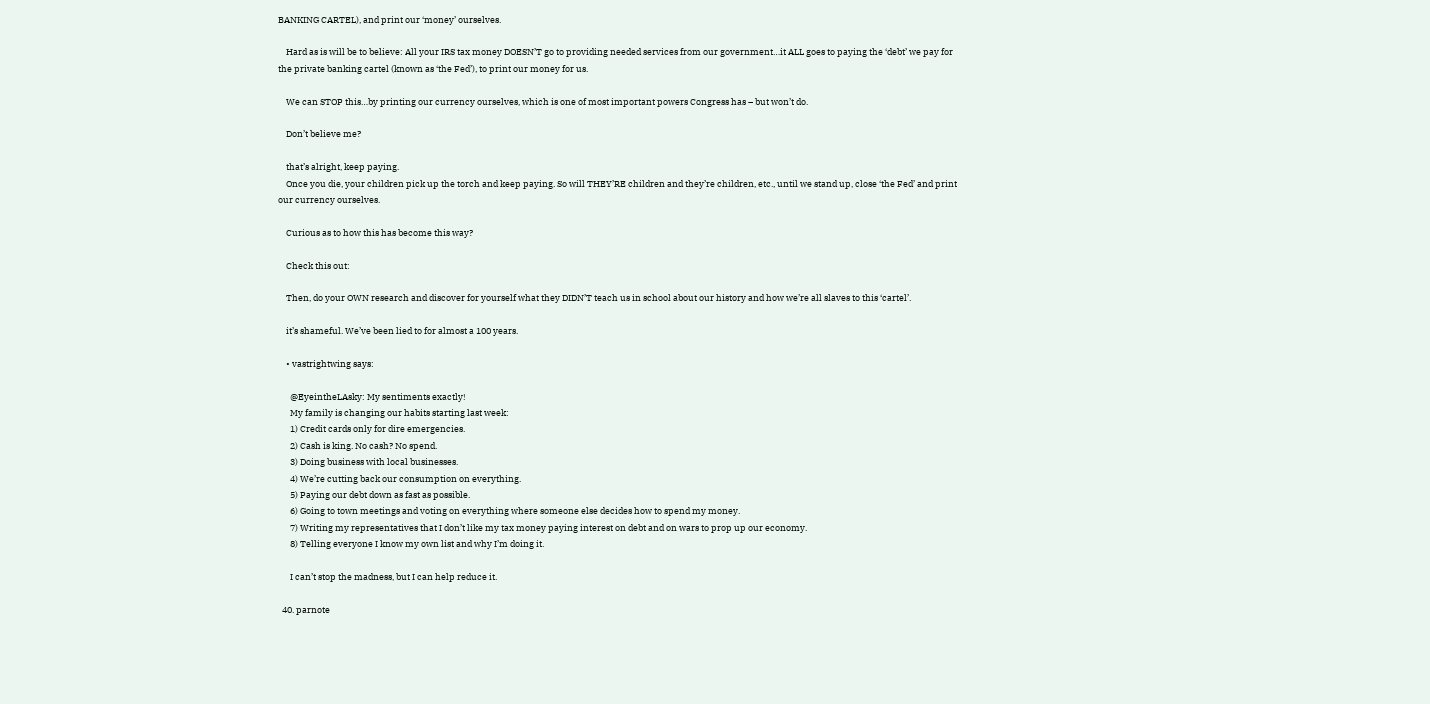BANKING CARTEL), and print our ‘money’ ourselves.

    Hard as is will be to believe: All your IRS tax money DOESN’T go to providing needed services from our government…it ALL goes to paying the ‘debt’ we pay for the private banking cartel (known as ‘the Fed’), to print our money for us.

    We can STOP this…by printing our currency ourselves, which is one of most important powers Congress has – but won’t do.

    Don’t believe me?

    that’s alright, keep paying.
    Once you die, your children pick up the torch and keep paying. So will THEY’RE children and they’re children, etc., until we stand up, close ‘the Fed’ and print our currency ourselves.

    Curious as to how this has become this way?

    Check this out:

    Then, do your OWN research and discover for yourself what they DIDN’T teach us in school about our history and how we’re all slaves to this ‘cartel’.

    it’s shameful. We’ve been lied to for almost a 100 years.

    • vastrightwing says:

      @EyeintheLAsky: My sentiments exactly!
      My family is changing our habits starting last week:
      1) Credit cards only for dire emergencies.
      2) Cash is king. No cash? No spend.
      3) Doing business with local businesses.
      4) We’re cutting back our consumption on everything.
      5) Paying our debt down as fast as possible.
      6) Going to town meetings and voting on everything where someone else decides how to spend my money.
      7) Writing my representatives that I don’t like my tax money paying interest on debt and on wars to prop up our economy.
      8) Telling everyone I know my own list and why I’m doing it.

      I can’t stop the madness, but I can help reduce it.

  40. parnote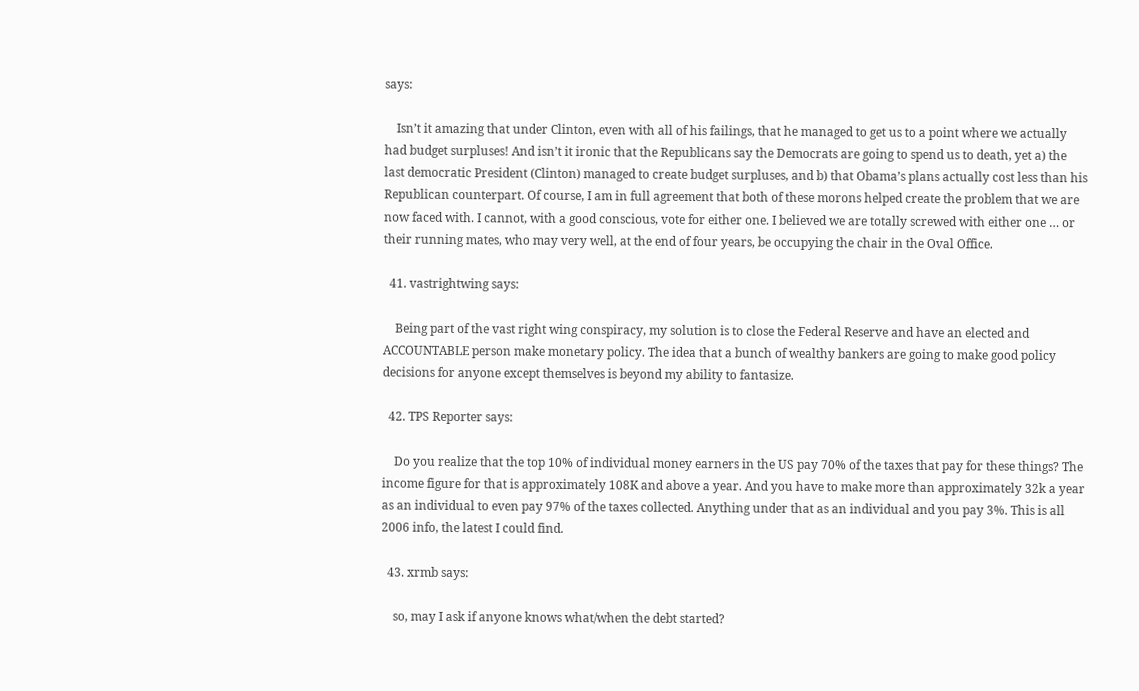says:

    Isn’t it amazing that under Clinton, even with all of his failings, that he managed to get us to a point where we actually had budget surpluses! And isn’t it ironic that the Republicans say the Democrats are going to spend us to death, yet a) the last democratic President (Clinton) managed to create budget surpluses, and b) that Obama’s plans actually cost less than his Republican counterpart. Of course, I am in full agreement that both of these morons helped create the problem that we are now faced with. I cannot, with a good conscious, vote for either one. I believed we are totally screwed with either one … or their running mates, who may very well, at the end of four years, be occupying the chair in the Oval Office.

  41. vastrightwing says:

    Being part of the vast right wing conspiracy, my solution is to close the Federal Reserve and have an elected and ACCOUNTABLE person make monetary policy. The idea that a bunch of wealthy bankers are going to make good policy decisions for anyone except themselves is beyond my ability to fantasize.

  42. TPS Reporter says:

    Do you realize that the top 10% of individual money earners in the US pay 70% of the taxes that pay for these things? The income figure for that is approximately 108K and above a year. And you have to make more than approximately 32k a year as an individual to even pay 97% of the taxes collected. Anything under that as an individual and you pay 3%. This is all 2006 info, the latest I could find.

  43. xrmb says:

    so, may I ask if anyone knows what/when the debt started?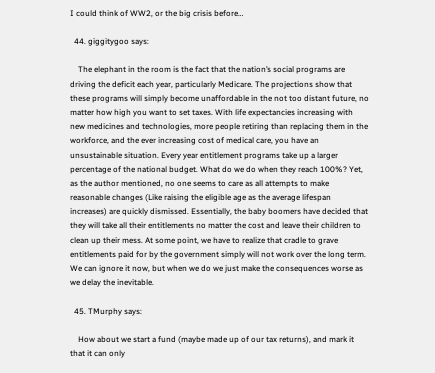I could think of WW2, or the big crisis before…

  44. giggitygoo says:

    The elephant in the room is the fact that the nation’s social programs are driving the deficit each year, particularly Medicare. The projections show that these programs will simply become unaffordable in the not too distant future, no matter how high you want to set taxes. With life expectancies increasing with new medicines and technologies, more people retiring than replacing them in the workforce, and the ever increasing cost of medical care, you have an unsustainable situation. Every year entitlement programs take up a larger percentage of the national budget. What do we do when they reach 100%? Yet, as the author mentioned, no one seems to care as all attempts to make reasonable changes (Like raising the eligible age as the average lifespan increases) are quickly dismissed. Essentially, the baby boomers have decided that they will take all their entitlements no matter the cost and leave their children to clean up their mess. At some point, we have to realize that cradle to grave entitlements paid for by the government simply will not work over the long term. We can ignore it now, but when we do we just make the consequences worse as we delay the inevitable.

  45. TMurphy says:

    How about we start a fund (maybe made up of our tax returns), and mark it that it can only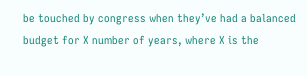be touched by congress when they’ve had a balanced budget for X number of years, where X is the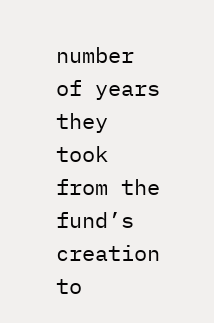number of years they took from the fund’s creation to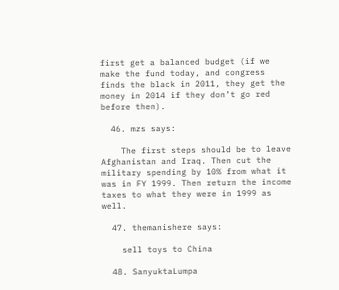first get a balanced budget (if we make the fund today, and congress finds the black in 2011, they get the money in 2014 if they don’t go red before then).

  46. mzs says:

    The first steps should be to leave Afghanistan and Iraq. Then cut the military spending by 10% from what it was in FY 1999. Then return the income taxes to what they were in 1999 as well.

  47. themanishere says:

    sell toys to China

  48. SanyuktaLumpa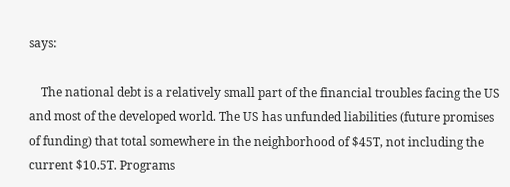says:

    The national debt is a relatively small part of the financial troubles facing the US and most of the developed world. The US has unfunded liabilities (future promises of funding) that total somewhere in the neighborhood of $45T, not including the current $10.5T. Programs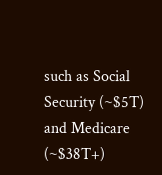such as Social Security (~$5T) and Medicare (~$38T+)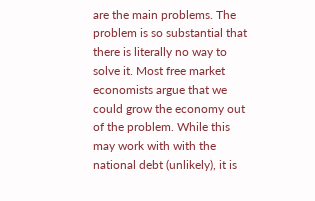are the main problems. The problem is so substantial that there is literally no way to solve it. Most free market economists argue that we could grow the economy out of the problem. While this may work with with the national debt (unlikely), it is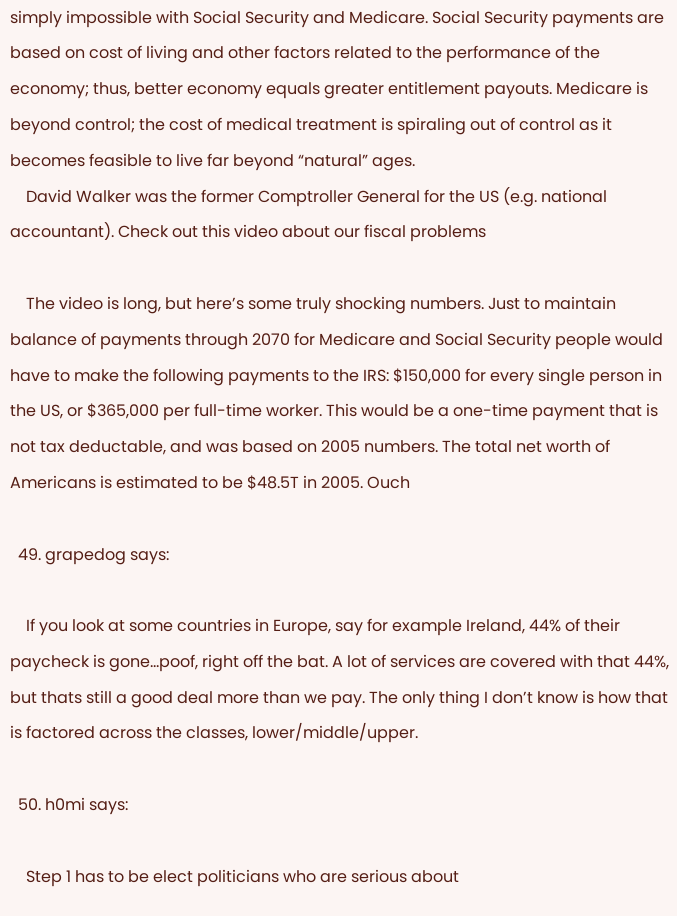simply impossible with Social Security and Medicare. Social Security payments are based on cost of living and other factors related to the performance of the economy; thus, better economy equals greater entitlement payouts. Medicare is beyond control; the cost of medical treatment is spiraling out of control as it becomes feasible to live far beyond “natural” ages.
    David Walker was the former Comptroller General for the US (e.g. national accountant). Check out this video about our fiscal problems

    The video is long, but here’s some truly shocking numbers. Just to maintain balance of payments through 2070 for Medicare and Social Security people would have to make the following payments to the IRS: $150,000 for every single person in the US, or $365,000 per full-time worker. This would be a one-time payment that is not tax deductable, and was based on 2005 numbers. The total net worth of Americans is estimated to be $48.5T in 2005. Ouch

  49. grapedog says:

    If you look at some countries in Europe, say for example Ireland, 44% of their paycheck is gone…poof, right off the bat. A lot of services are covered with that 44%, but thats still a good deal more than we pay. The only thing I don’t know is how that is factored across the classes, lower/middle/upper.

  50. h0mi says:

    Step 1 has to be elect politicians who are serious about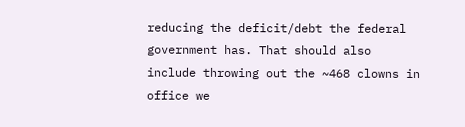reducing the deficit/debt the federal government has. That should also include throwing out the ~468 clowns in office we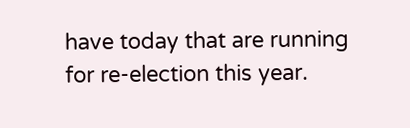have today that are running for re-election this year.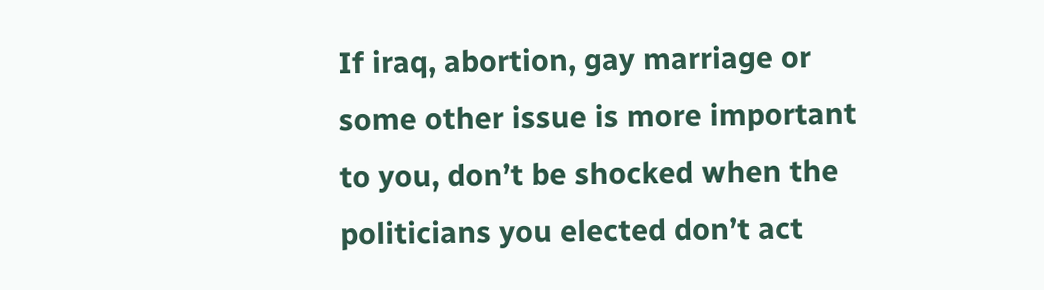If iraq, abortion, gay marriage or some other issue is more important to you, don’t be shocked when the politicians you elected don’t act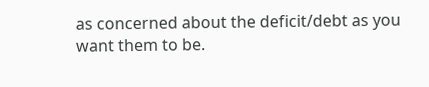as concerned about the deficit/debt as you want them to be.